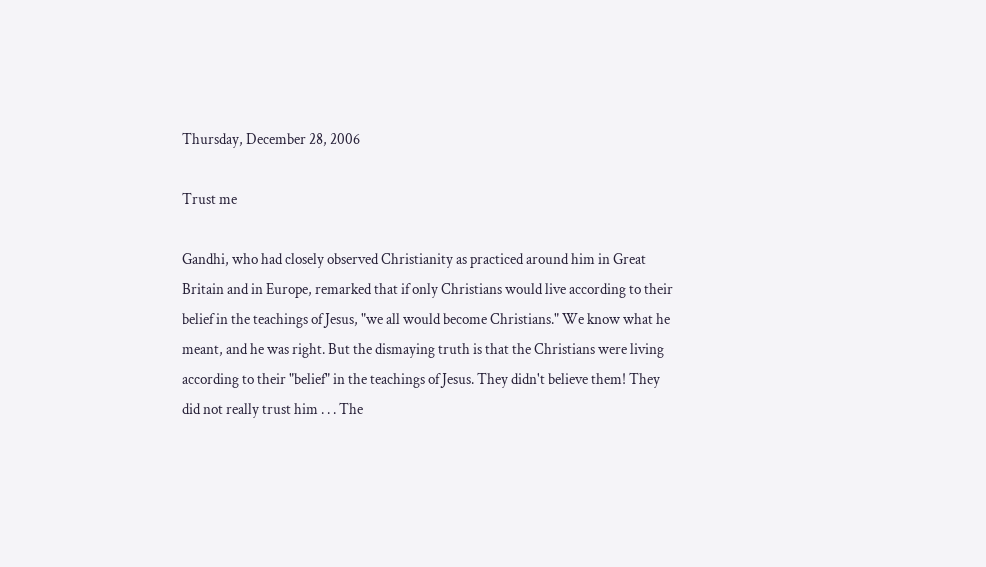Thursday, December 28, 2006

Trust me

Gandhi, who had closely observed Christianity as practiced around him in Great Britain and in Europe, remarked that if only Christians would live according to their belief in the teachings of Jesus, "we all would become Christians." We know what he meant, and he was right. But the dismaying truth is that the Christians were living according to their "belief" in the teachings of Jesus. They didn't believe them! They did not really trust him . . . The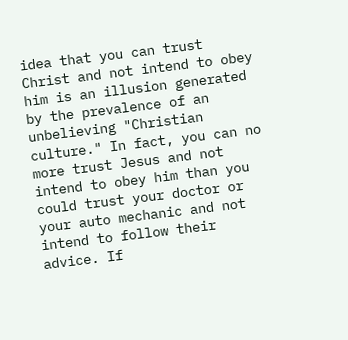idea that you can trust Christ and not intend to obey him is an illusion generated by the prevalence of an unbelieving "Christian culture." In fact, you can no more trust Jesus and not intend to obey him than you could trust your doctor or your auto mechanic and not intend to follow their advice. If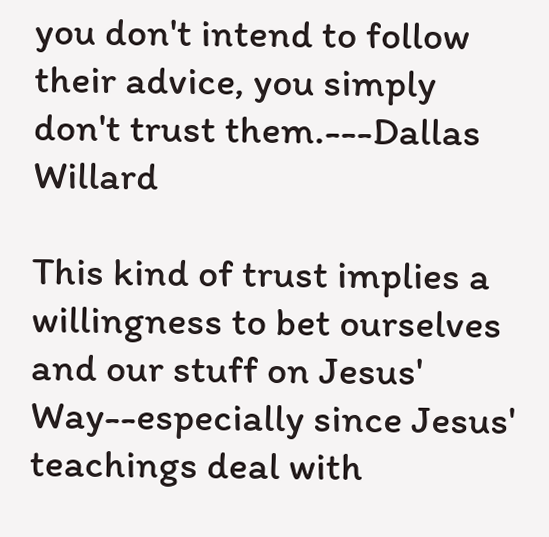you don't intend to follow their advice, you simply don't trust them.---Dallas Willard

This kind of trust implies a willingness to bet ourselves and our stuff on Jesus' Way--especially since Jesus' teachings deal with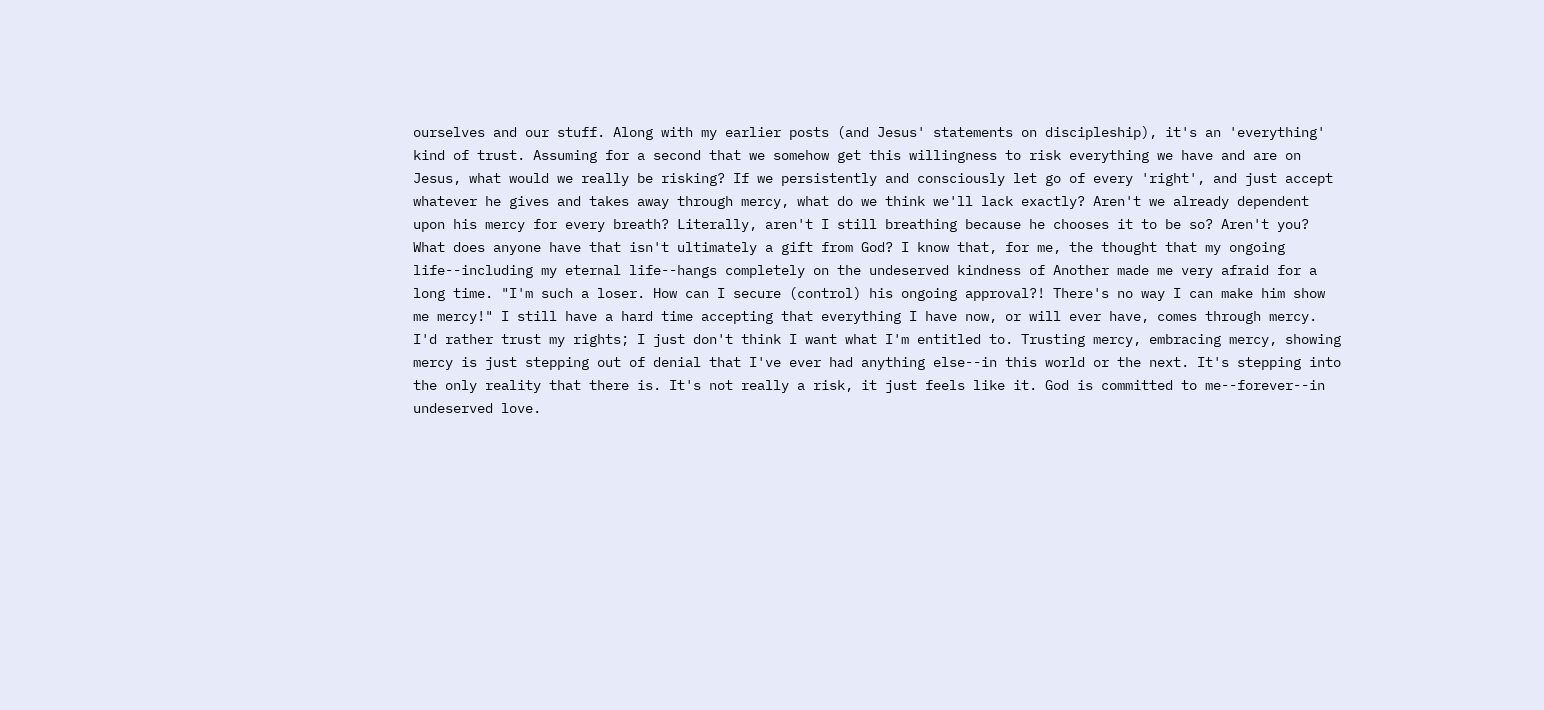ourselves and our stuff. Along with my earlier posts (and Jesus' statements on discipleship), it's an 'everything' kind of trust. Assuming for a second that we somehow get this willingness to risk everything we have and are on Jesus, what would we really be risking? If we persistently and consciously let go of every 'right', and just accept whatever he gives and takes away through mercy, what do we think we'll lack exactly? Aren't we already dependent upon his mercy for every breath? Literally, aren't I still breathing because he chooses it to be so? Aren't you? What does anyone have that isn't ultimately a gift from God? I know that, for me, the thought that my ongoing life--including my eternal life--hangs completely on the undeserved kindness of Another made me very afraid for a long time. "I'm such a loser. How can I secure (control) his ongoing approval?! There's no way I can make him show me mercy!" I still have a hard time accepting that everything I have now, or will ever have, comes through mercy. I'd rather trust my rights; I just don't think I want what I'm entitled to. Trusting mercy, embracing mercy, showing mercy is just stepping out of denial that I've ever had anything else--in this world or the next. It's stepping into the only reality that there is. It's not really a risk, it just feels like it. God is committed to me--forever--in undeserved love.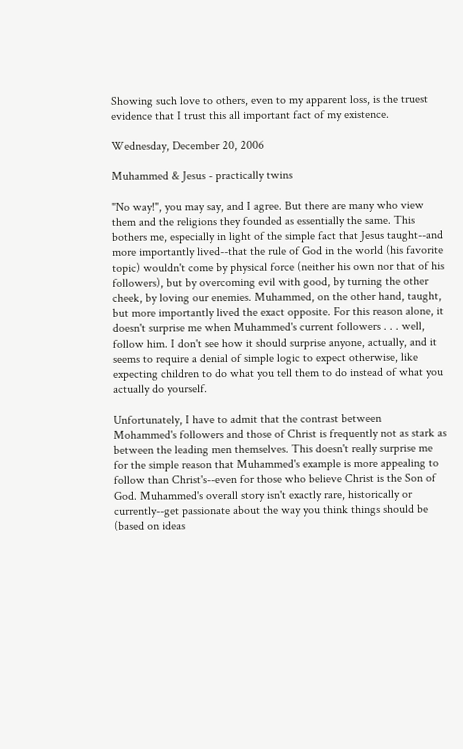Showing such love to others, even to my apparent loss, is the truest evidence that I trust this all important fact of my existence.

Wednesday, December 20, 2006

Muhammed & Jesus - practically twins

"No way!", you may say, and I agree. But there are many who view them and the religions they founded as essentially the same. This bothers me, especially in light of the simple fact that Jesus taught--and more importantly lived--that the rule of God in the world (his favorite topic) wouldn't come by physical force (neither his own nor that of his followers), but by overcoming evil with good, by turning the other cheek, by loving our enemies. Muhammed, on the other hand, taught, but more importantly lived the exact opposite. For this reason alone, it doesn't surprise me when Muhammed's current followers . . . well, follow him. I don't see how it should surprise anyone, actually, and it seems to require a denial of simple logic to expect otherwise, like expecting children to do what you tell them to do instead of what you actually do yourself.

Unfortunately, I have to admit that the contrast between Mohammed's followers and those of Christ is frequently not as stark as between the leading men themselves. This doesn't really surprise me for the simple reason that Muhammed's example is more appealing to follow than Christ's--even for those who believe Christ is the Son of God. Muhammed's overall story isn't exactly rare, historically or currently--get passionate about the way you think things should be (based on ideas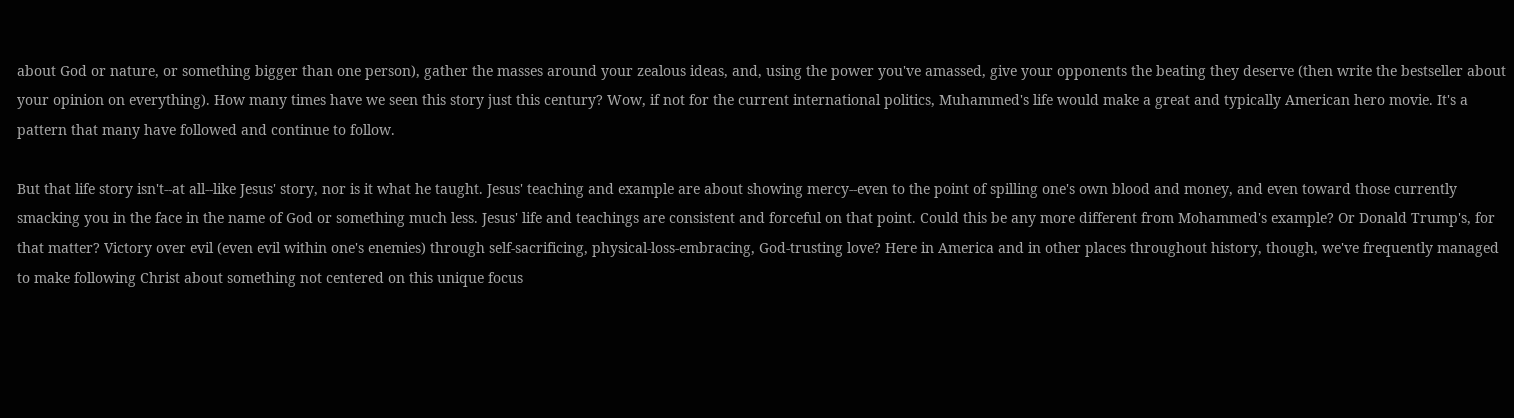about God or nature, or something bigger than one person), gather the masses around your zealous ideas, and, using the power you've amassed, give your opponents the beating they deserve (then write the bestseller about your opinion on everything). How many times have we seen this story just this century? Wow, if not for the current international politics, Muhammed's life would make a great and typically American hero movie. It's a pattern that many have followed and continue to follow.

But that life story isn't--at all--like Jesus' story, nor is it what he taught. Jesus' teaching and example are about showing mercy--even to the point of spilling one's own blood and money, and even toward those currently smacking you in the face in the name of God or something much less. Jesus' life and teachings are consistent and forceful on that point. Could this be any more different from Mohammed's example? Or Donald Trump's, for that matter? Victory over evil (even evil within one's enemies) through self-sacrificing, physical-loss-embracing, God-trusting love? Here in America and in other places throughout history, though, we've frequently managed to make following Christ about something not centered on this unique focus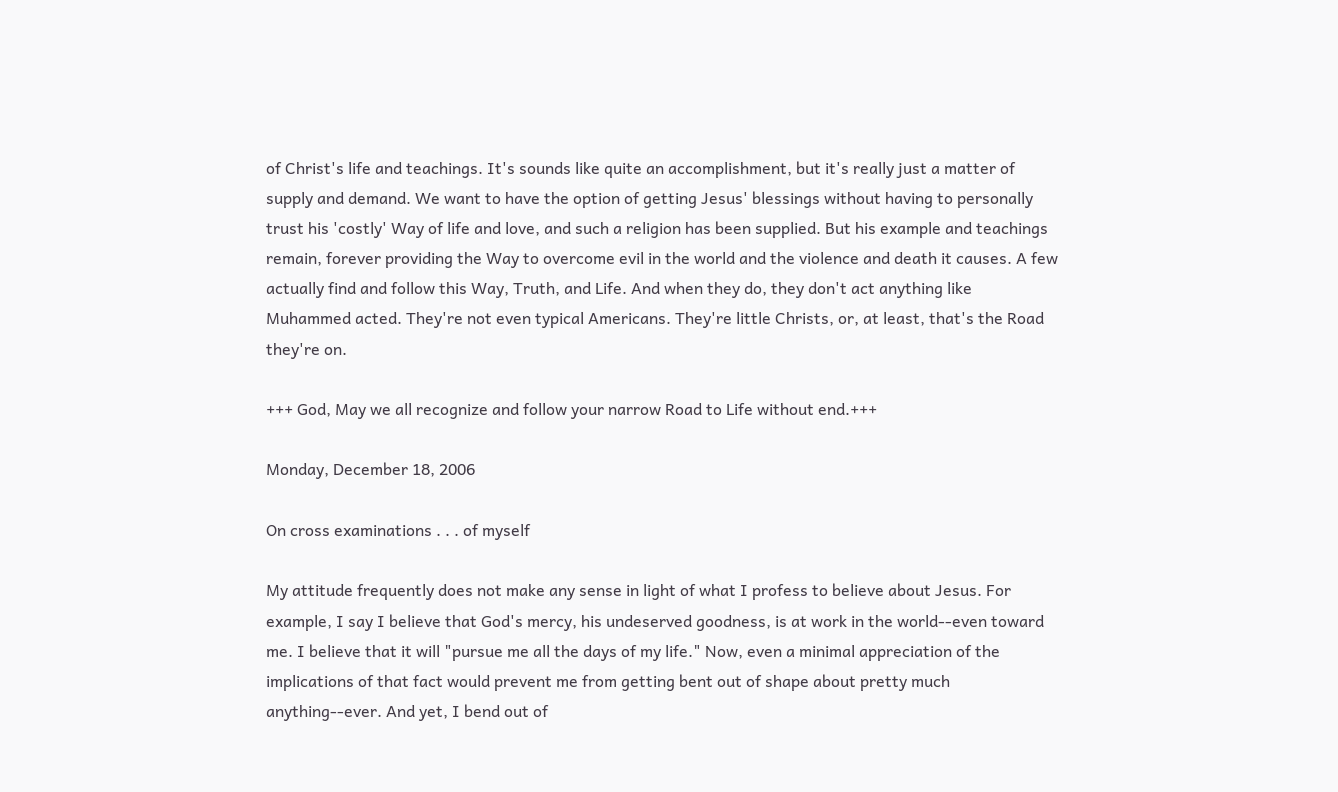of Christ's life and teachings. It's sounds like quite an accomplishment, but it's really just a matter of supply and demand. We want to have the option of getting Jesus' blessings without having to personally trust his 'costly' Way of life and love, and such a religion has been supplied. But his example and teachings remain, forever providing the Way to overcome evil in the world and the violence and death it causes. A few actually find and follow this Way, Truth, and Life. And when they do, they don't act anything like Muhammed acted. They're not even typical Americans. They're little Christs, or, at least, that's the Road they're on.

+++ God, May we all recognize and follow your narrow Road to Life without end.+++

Monday, December 18, 2006

On cross examinations . . . of myself

My attitude frequently does not make any sense in light of what I profess to believe about Jesus. For example, I say I believe that God's mercy, his undeserved goodness, is at work in the world--even toward me. I believe that it will "pursue me all the days of my life." Now, even a minimal appreciation of the implications of that fact would prevent me from getting bent out of shape about pretty much anything--ever. And yet, I bend out of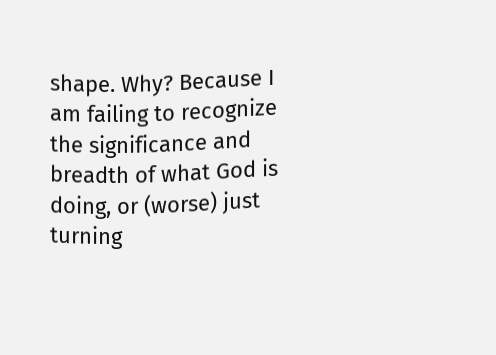shape. Why? Because I am failing to recognize the significance and breadth of what God is doing, or (worse) just turning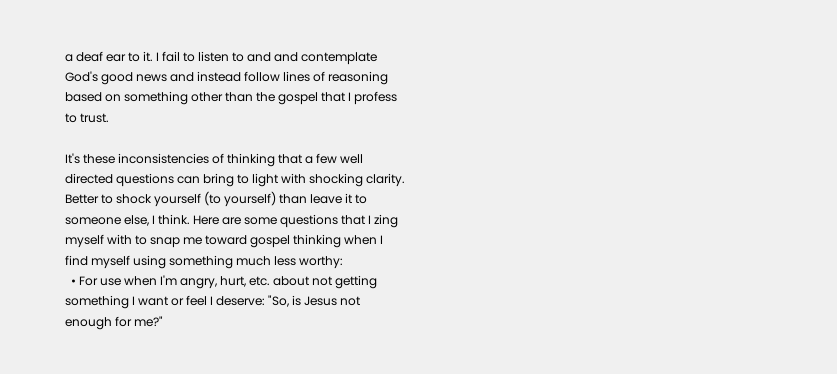a deaf ear to it. I fail to listen to and and contemplate God's good news and instead follow lines of reasoning based on something other than the gospel that I profess to trust.

It's these inconsistencies of thinking that a few well directed questions can bring to light with shocking clarity. Better to shock yourself (to yourself) than leave it to someone else, I think. Here are some questions that I zing myself with to snap me toward gospel thinking when I find myself using something much less worthy:
  • For use when I'm angry, hurt, etc. about not getting something I want or feel I deserve: "So, is Jesus not enough for me?"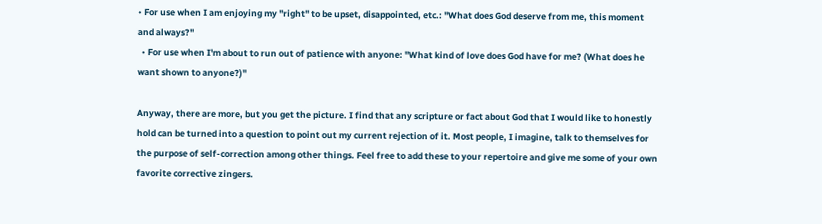• For use when I am enjoying my "right" to be upset, disappointed, etc.: "What does God deserve from me, this moment and always?"
  • For use when I'm about to run out of patience with anyone: "What kind of love does God have for me? (What does he want shown to anyone?)"

Anyway, there are more, but you get the picture. I find that any scripture or fact about God that I would like to honestly hold can be turned into a question to point out my current rejection of it. Most people, I imagine, talk to themselves for the purpose of self-correction among other things. Feel free to add these to your repertoire and give me some of your own favorite corrective zingers.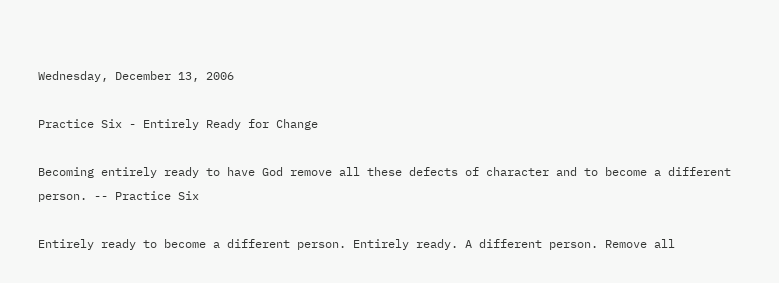Wednesday, December 13, 2006

Practice Six - Entirely Ready for Change

Becoming entirely ready to have God remove all these defects of character and to become a different person. -- Practice Six

Entirely ready to become a different person. Entirely ready. A different person. Remove all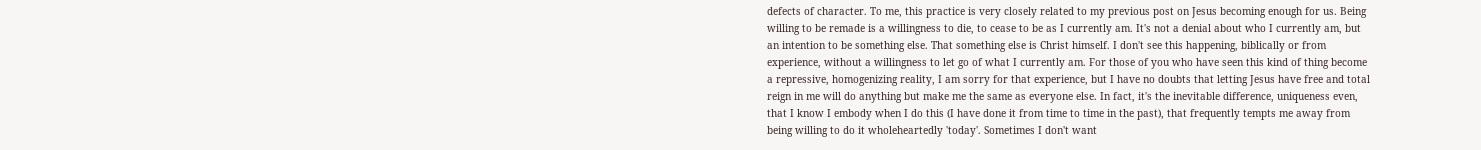defects of character. To me, this practice is very closely related to my previous post on Jesus becoming enough for us. Being willing to be remade is a willingness to die, to cease to be as I currently am. It's not a denial about who I currently am, but an intention to be something else. That something else is Christ himself. I don't see this happening, biblically or from experience, without a willingness to let go of what I currently am. For those of you who have seen this kind of thing become a repressive, homogenizing reality, I am sorry for that experience, but I have no doubts that letting Jesus have free and total reign in me will do anything but make me the same as everyone else. In fact, it's the inevitable difference, uniqueness even, that I know I embody when I do this (I have done it from time to time in the past), that frequently tempts me away from being willing to do it wholeheartedly 'today'. Sometimes I don't want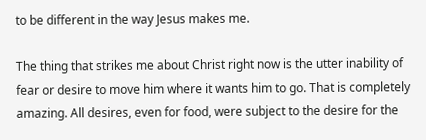to be different in the way Jesus makes me.

The thing that strikes me about Christ right now is the utter inability of fear or desire to move him where it wants him to go. That is completely amazing. All desires, even for food, were subject to the desire for the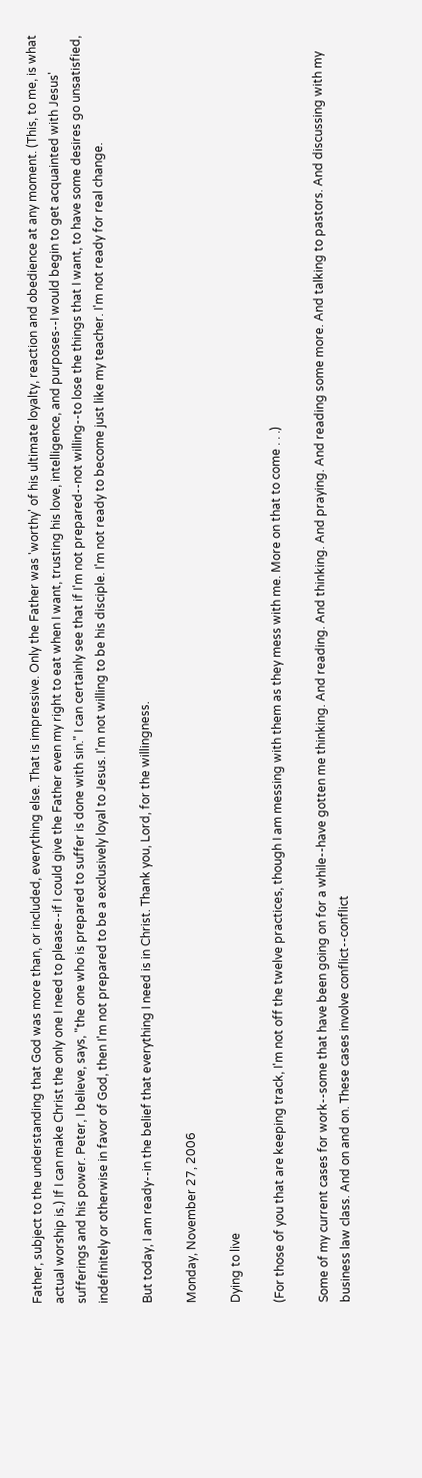Father, subject to the understanding that God was more than, or included, everything else. That is impressive. Only the Father was 'worthy' of his ultimate loyalty, reaction and obedience at any moment. (This, to me, is what actual worship is.) If I can make Christ the only one I need to please--if I could give the Father even my right to eat when I want, trusting his love, intelligence, and purposes--I would begin to get acquainted with Jesus' sufferings and his power. Peter, I believe, says, "the one who is prepared to suffer is done with sin." I can certainly see that if I'm not prepared--not willing--to lose the things that I want, to have some desires go unsatisfied, indefinitely or otherwise in favor of God, then I'm not prepared to be a exclusively loyal to Jesus. I'm not willing to be his disciple. I'm not ready to become just like my teacher. I'm not ready for real change.

But today, I am ready--in the belief that everything I need is in Christ. Thank you, Lord, for the willingness.

Monday, November 27, 2006

Dying to live

(For those of you that are keeping track, I'm not off the twelve practices, though I am messing with them as they mess with me. More on that to come . . .)

Some of my current cases for work--some that have been going on for a while--have gotten me thinking. And reading. And thinking. And praying. And reading some more. And talking to pastors. And discussing with my business law class. And on and on. These cases involve conflict--conflict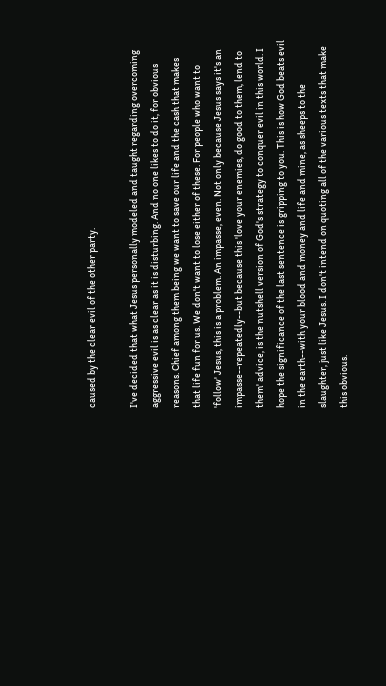caused by the clear evil of the other party.

I've decided that what Jesus personally modeled and taught regarding overcoming aggressive evil is as clear as it is disturbing. And no one likes to do it, for obvious reasons. Chief among them being we want to save our life and the cash that makes that life fun for us. We don't want to lose either of these. For people who want to 'follow' Jesus, this is a problem. An impasse, even. Not only because Jesus says it's an impasse--repeatedly--but because this 'love your enemies, do good to them, lend to them' advice, is the nutshell version of God's strategy to conquer evil in this world. I hope the significance of the last sentence is gripping to you. This is how God beats evil in the earth--with your blood and money and life and mine, as sheeps to the slaughter, just like Jesus. I don't intend on quoting all of the various texts that make this obvious.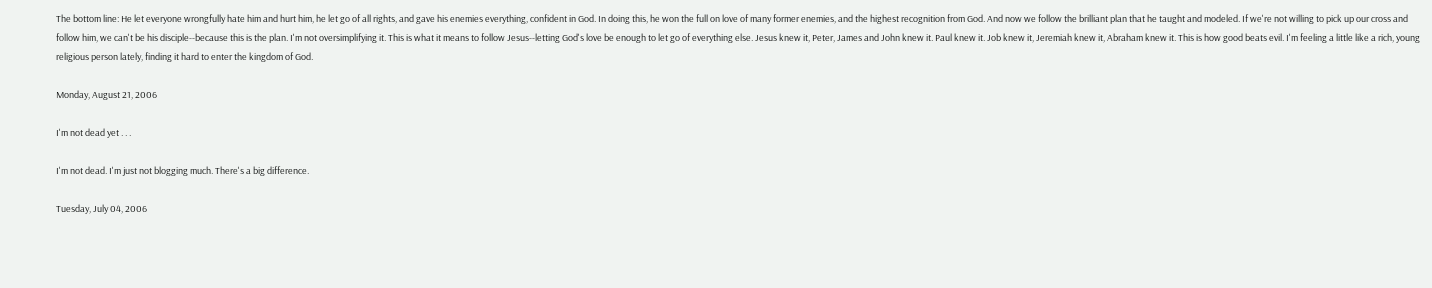The bottom line: He let everyone wrongfully hate him and hurt him, he let go of all rights, and gave his enemies everything, confident in God. In doing this, he won the full on love of many former enemies, and the highest recognition from God. And now we follow the brilliant plan that he taught and modeled. If we're not willing to pick up our cross and follow him, we can't be his disciple--because this is the plan. I'm not oversimplifying it. This is what it means to follow Jesus--letting God's love be enough to let go of everything else. Jesus knew it, Peter, James and John knew it. Paul knew it. Job knew it, Jeremiah knew it, Abraham knew it. This is how good beats evil. I'm feeling a little like a rich, young religious person lately, finding it hard to enter the kingdom of God.

Monday, August 21, 2006

I'm not dead yet . . .

I'm not dead. I'm just not blogging much. There's a big difference.

Tuesday, July 04, 2006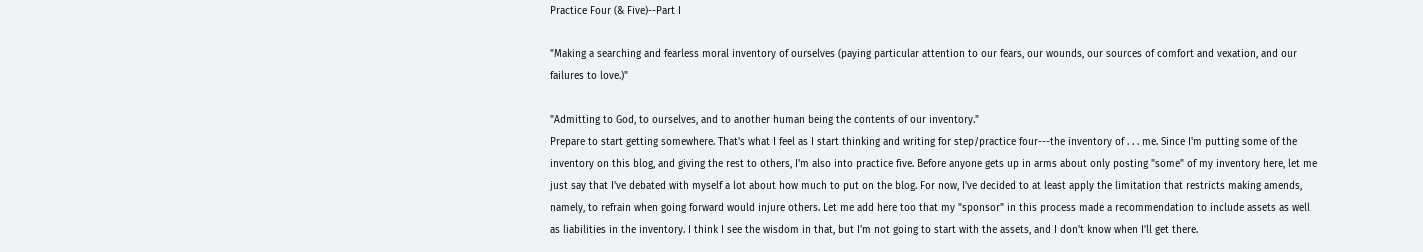Practice Four (& Five)--Part I

"Making a searching and fearless moral inventory of ourselves (paying particular attention to our fears, our wounds, our sources of comfort and vexation, and our failures to love.)"

"Admitting to God, to ourselves, and to another human being the contents of our inventory."
Prepare to start getting somewhere. That's what I feel as I start thinking and writing for step/practice four---the inventory of . . . me. Since I'm putting some of the inventory on this blog, and giving the rest to others, I'm also into practice five. Before anyone gets up in arms about only posting "some" of my inventory here, let me just say that I've debated with myself a lot about how much to put on the blog. For now, I've decided to at least apply the limitation that restricts making amends, namely, to refrain when going forward would injure others. Let me add here too that my "sponsor" in this process made a recommendation to include assets as well as liabilities in the inventory. I think I see the wisdom in that, but I'm not going to start with the assets, and I don't know when I'll get there.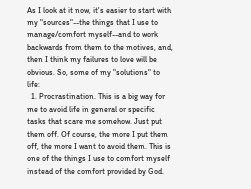As I look at it now, it's easier to start with my "sources"--the things that I use to manage/comfort myself--and to work backwards from them to the motives, and, then I think my failures to love will be obvious. So, some of my "solutions" to life:
  1. Procrastination. This is a big way for me to avoid life in general or specific tasks that scare me somehow. Just put them off. Of course, the more I put them off, the more I want to avoid them. This is one of the things I use to comfort myself instead of the comfort provided by God.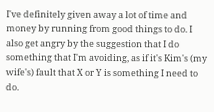I've definitely given away a lot of time and money by running from good things to do. I also get angry by the suggestion that I do something that I'm avoiding, as if it's Kim's (my wife's) fault that X or Y is something I need to do.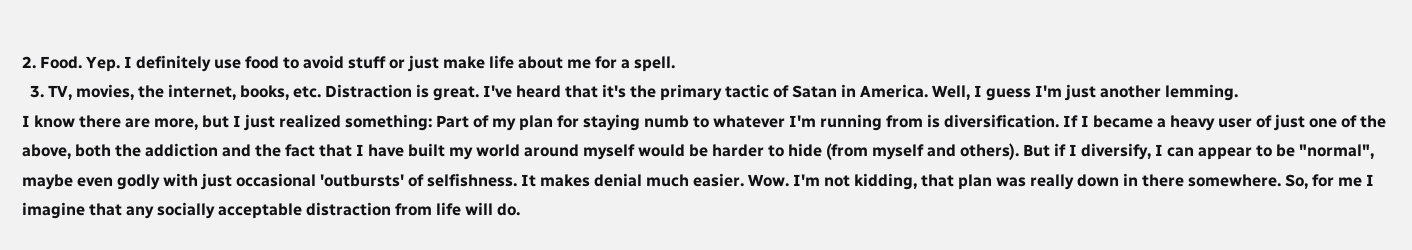2. Food. Yep. I definitely use food to avoid stuff or just make life about me for a spell.
  3. TV, movies, the internet, books, etc. Distraction is great. I've heard that it's the primary tactic of Satan in America. Well, I guess I'm just another lemming.
I know there are more, but I just realized something: Part of my plan for staying numb to whatever I'm running from is diversification. If I became a heavy user of just one of the above, both the addiction and the fact that I have built my world around myself would be harder to hide (from myself and others). But if I diversify, I can appear to be "normal", maybe even godly with just occasional 'outbursts' of selfishness. It makes denial much easier. Wow. I'm not kidding, that plan was really down in there somewhere. So, for me I imagine that any socially acceptable distraction from life will do.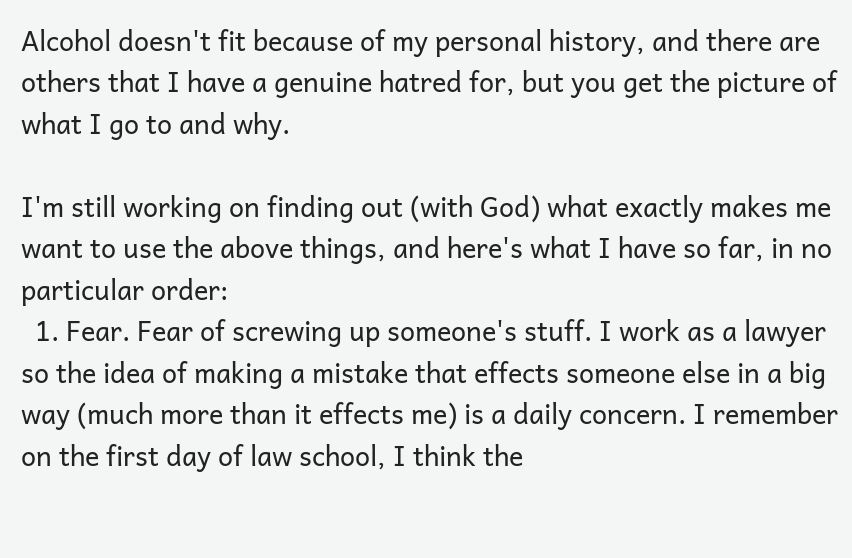Alcohol doesn't fit because of my personal history, and there are others that I have a genuine hatred for, but you get the picture of what I go to and why.

I'm still working on finding out (with God) what exactly makes me want to use the above things, and here's what I have so far, in no particular order:
  1. Fear. Fear of screwing up someone's stuff. I work as a lawyer so the idea of making a mistake that effects someone else in a big way (much more than it effects me) is a daily concern. I remember on the first day of law school, I think the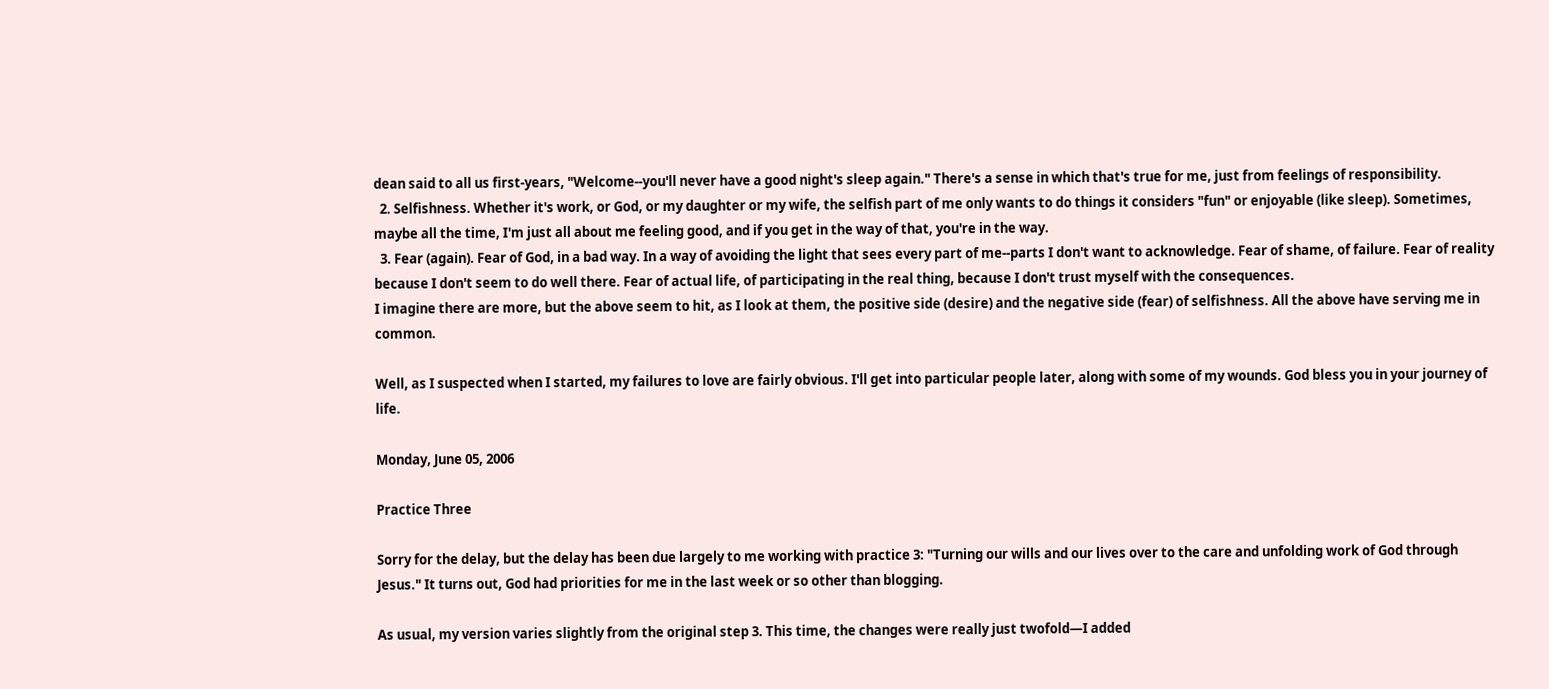dean said to all us first-years, "Welcome--you'll never have a good night's sleep again." There's a sense in which that's true for me, just from feelings of responsibility.
  2. Selfishness. Whether it's work, or God, or my daughter or my wife, the selfish part of me only wants to do things it considers "fun" or enjoyable (like sleep). Sometimes, maybe all the time, I'm just all about me feeling good, and if you get in the way of that, you're in the way.
  3. Fear (again). Fear of God, in a bad way. In a way of avoiding the light that sees every part of me--parts I don't want to acknowledge. Fear of shame, of failure. Fear of reality because I don't seem to do well there. Fear of actual life, of participating in the real thing, because I don't trust myself with the consequences.
I imagine there are more, but the above seem to hit, as I look at them, the positive side (desire) and the negative side (fear) of selfishness. All the above have serving me in common.

Well, as I suspected when I started, my failures to love are fairly obvious. I'll get into particular people later, along with some of my wounds. God bless you in your journey of life.

Monday, June 05, 2006

Practice Three

Sorry for the delay, but the delay has been due largely to me working with practice 3: "Turning our wills and our lives over to the care and unfolding work of God through Jesus." It turns out, God had priorities for me in the last week or so other than blogging.

As usual, my version varies slightly from the original step 3. This time, the changes were really just twofold—I added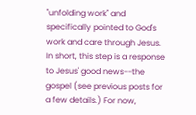"unfolding work" and specifically pointed to God's work and care through Jesus. In short, this step is a response to Jesus' good news--the gospel (see previous posts for a few details.) For now,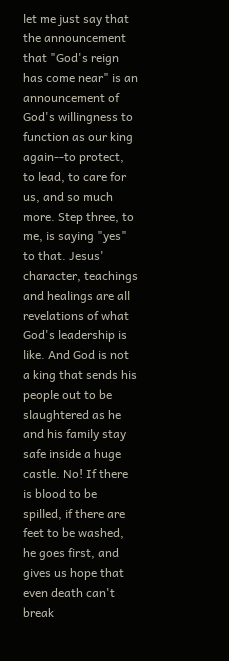let me just say that the announcement that "God's reign has come near" is an announcement of God's willingness to function as our king again--to protect, to lead, to care for us, and so much more. Step three, to me, is saying "yes" to that. Jesus' character, teachings and healings are all revelations of what God's leadership is like. And God is not a king that sends his people out to be slaughtered as he and his family stay safe inside a huge castle. No! If there is blood to be spilled, if there are feet to be washed, he goes first, and gives us hope that even death can't break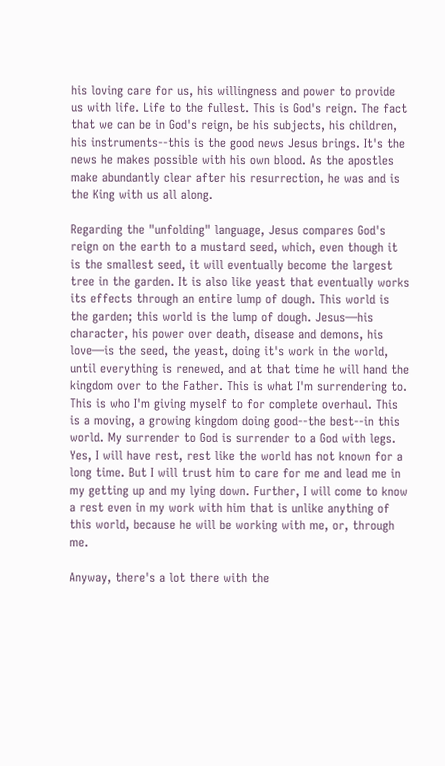his loving care for us, his willingness and power to provide us with life. Life to the fullest. This is God's reign. The fact that we can be in God's reign, be his subjects, his children, his instruments--this is the good news Jesus brings. It's the news he makes possible with his own blood. As the apostles make abundantly clear after his resurrection, he was and is the King with us all along.

Regarding the "unfolding" language, Jesus compares God's reign on the earth to a mustard seed, which, even though it is the smallest seed, it will eventually become the largest tree in the garden. It is also like yeast that eventually works its effects through an entire lump of dough. This world is the garden; this world is the lump of dough. Jesus—his character, his power over death, disease and demons, his love—is the seed, the yeast, doing it's work in the world, until everything is renewed, and at that time he will hand the kingdom over to the Father. This is what I'm surrendering to. This is who I'm giving myself to for complete overhaul. This is a moving, a growing kingdom doing good--the best--in this world. My surrender to God is surrender to a God with legs. Yes, I will have rest, rest like the world has not known for a long time. But I will trust him to care for me and lead me in my getting up and my lying down. Further, I will come to know a rest even in my work with him that is unlike anything of this world, because he will be working with me, or, through me.

Anyway, there's a lot there with the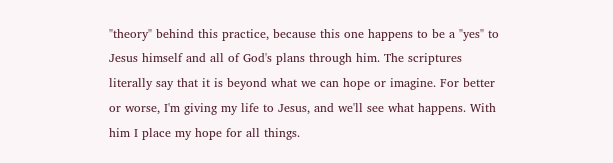"theory" behind this practice, because this one happens to be a "yes" to Jesus himself and all of God's plans through him. The scriptures literally say that it is beyond what we can hope or imagine. For better or worse, I'm giving my life to Jesus, and we'll see what happens. With him I place my hope for all things.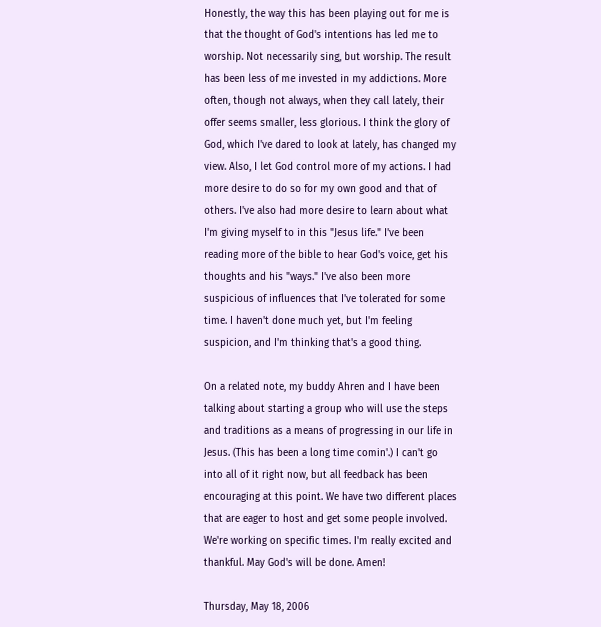Honestly, the way this has been playing out for me is that the thought of God's intentions has led me to worship. Not necessarily sing, but worship. The result has been less of me invested in my addictions. More often, though not always, when they call lately, their offer seems smaller, less glorious. I think the glory of God, which I've dared to look at lately, has changed my view. Also, I let God control more of my actions. I had more desire to do so for my own good and that of others. I've also had more desire to learn about what I'm giving myself to in this "Jesus life." I've been reading more of the bible to hear God's voice, get his thoughts and his "ways." I've also been more suspicious of influences that I've tolerated for some time. I haven't done much yet, but I'm feeling suspicion, and I'm thinking that's a good thing.

On a related note, my buddy Ahren and I have been talking about starting a group who will use the steps and traditions as a means of progressing in our life in Jesus. (This has been a long time comin'.) I can't go into all of it right now, but all feedback has been encouraging at this point. We have two different places that are eager to host and get some people involved. We're working on specific times. I'm really excited and thankful. May God's will be done. Amen!

Thursday, May 18, 2006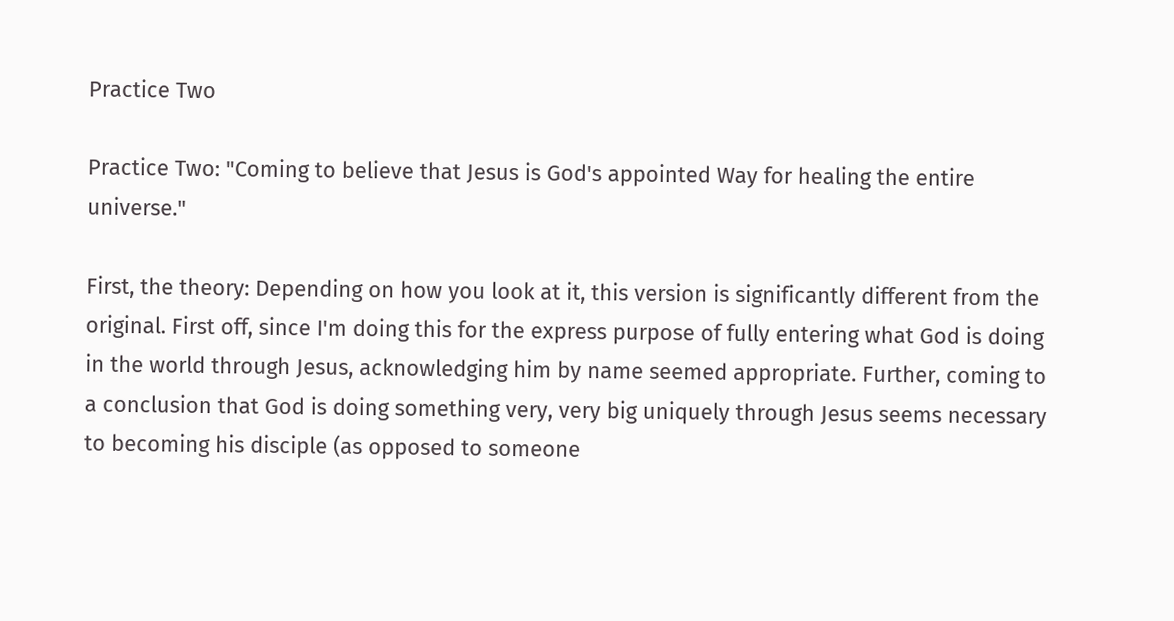Practice Two

Practice Two: "Coming to believe that Jesus is God's appointed Way for healing the entire universe."

First, the theory: Depending on how you look at it, this version is significantly different from the original. First off, since I'm doing this for the express purpose of fully entering what God is doing in the world through Jesus, acknowledging him by name seemed appropriate. Further, coming to a conclusion that God is doing something very, very big uniquely through Jesus seems necessary to becoming his disciple (as opposed to someone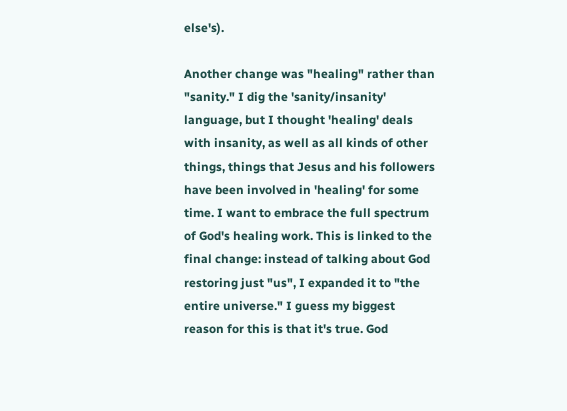else's).

Another change was "healing" rather than "sanity." I dig the 'sanity/insanity' language, but I thought 'healing' deals with insanity, as well as all kinds of other things, things that Jesus and his followers have been involved in 'healing' for some time. I want to embrace the full spectrum of God's healing work. This is linked to the final change: instead of talking about God restoring just "us", I expanded it to "the entire universe." I guess my biggest reason for this is that it's true. God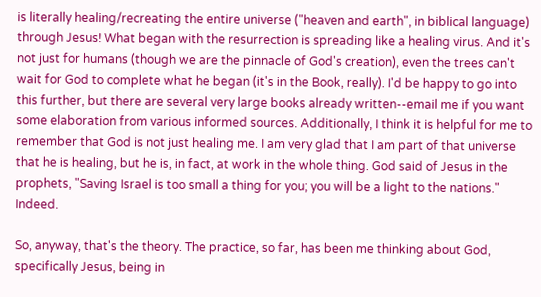is literally healing/recreating the entire universe ("heaven and earth", in biblical language) through Jesus! What began with the resurrection is spreading like a healing virus. And it's not just for humans (though we are the pinnacle of God's creation), even the trees can't wait for God to complete what he began (it's in the Book, really). I'd be happy to go into this further, but there are several very large books already written--email me if you want some elaboration from various informed sources. Additionally, I think it is helpful for me to remember that God is not just healing me. I am very glad that I am part of that universe that he is healing, but he is, in fact, at work in the whole thing. God said of Jesus in the prophets, "Saving Israel is too small a thing for you; you will be a light to the nations." Indeed.

So, anyway, that's the theory. The practice, so far, has been me thinking about God, specifically Jesus, being in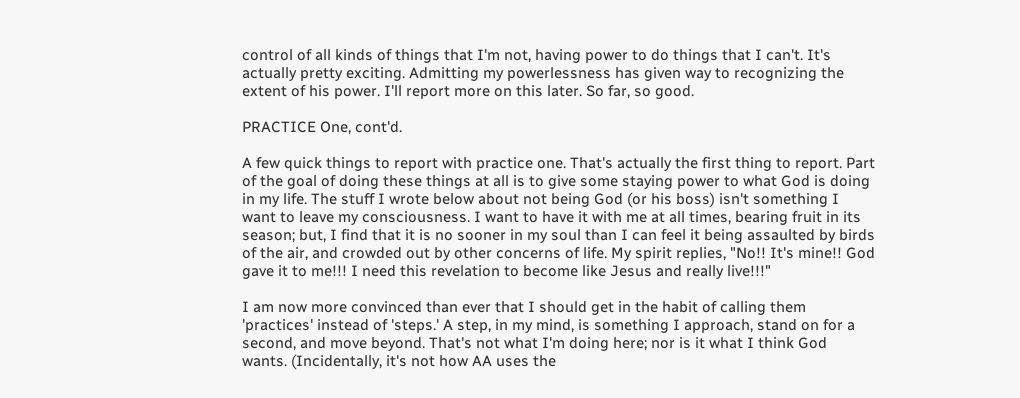control of all kinds of things that I'm not, having power to do things that I can't. It's actually pretty exciting. Admitting my powerlessness has given way to recognizing the extent of his power. I'll report more on this later. So far, so good.

PRACTICE One, cont'd.

A few quick things to report with practice one. That's actually the first thing to report. Part of the goal of doing these things at all is to give some staying power to what God is doing in my life. The stuff I wrote below about not being God (or his boss) isn't something I want to leave my consciousness. I want to have it with me at all times, bearing fruit in its season; but, I find that it is no sooner in my soul than I can feel it being assaulted by birds of the air, and crowded out by other concerns of life. My spirit replies, "No!! It's mine!! God gave it to me!!! I need this revelation to become like Jesus and really live!!!"

I am now more convinced than ever that I should get in the habit of calling them 'practices' instead of 'steps.' A step, in my mind, is something I approach, stand on for a second, and move beyond. That's not what I'm doing here; nor is it what I think God wants. (Incidentally, it's not how AA uses the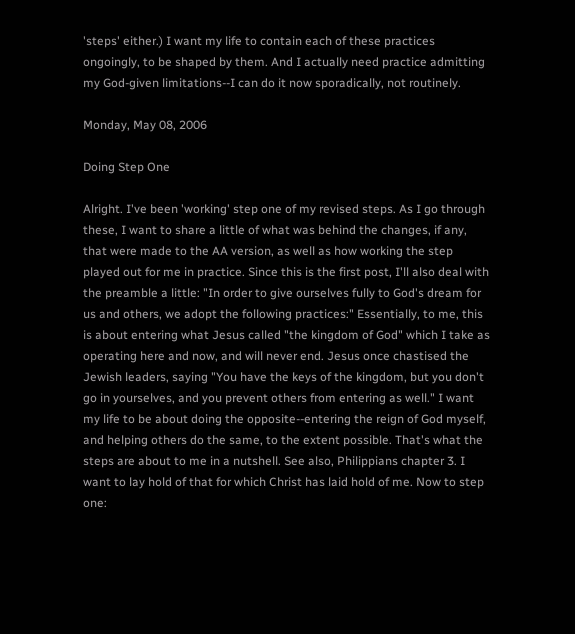'steps' either.) I want my life to contain each of these practices ongoingly, to be shaped by them. And I actually need practice admitting my God-given limitations--I can do it now sporadically, not routinely.

Monday, May 08, 2006

Doing Step One

Alright. I've been 'working' step one of my revised steps. As I go through these, I want to share a little of what was behind the changes, if any, that were made to the AA version, as well as how working the step played out for me in practice. Since this is the first post, I'll also deal with the preamble a little: "In order to give ourselves fully to God's dream for us and others, we adopt the following practices:" Essentially, to me, this is about entering what Jesus called "the kingdom of God" which I take as operating here and now, and will never end. Jesus once chastised the Jewish leaders, saying "You have the keys of the kingdom, but you don't go in yourselves, and you prevent others from entering as well." I want my life to be about doing the opposite--entering the reign of God myself, and helping others do the same, to the extent possible. That's what the steps are about to me in a nutshell. See also, Philippians chapter 3. I want to lay hold of that for which Christ has laid hold of me. Now to step one: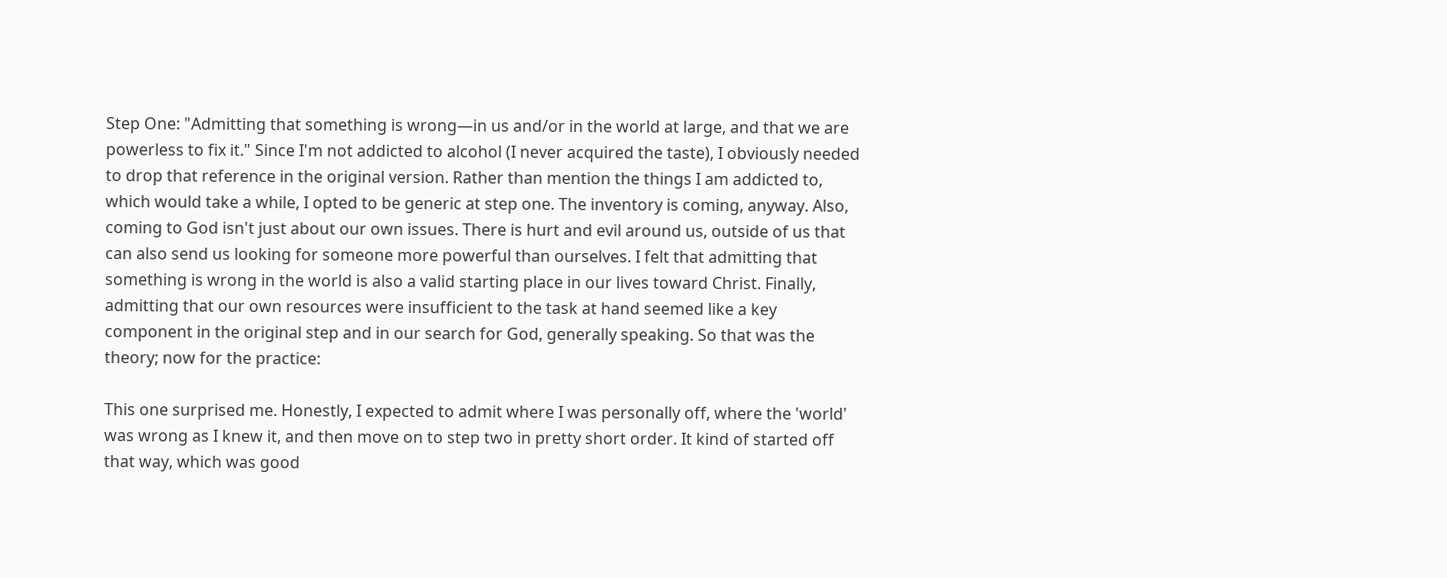Step One: "Admitting that something is wrong—in us and/or in the world at large, and that we are powerless to fix it." Since I'm not addicted to alcohol (I never acquired the taste), I obviously needed to drop that reference in the original version. Rather than mention the things I am addicted to, which would take a while, I opted to be generic at step one. The inventory is coming, anyway. Also, coming to God isn't just about our own issues. There is hurt and evil around us, outside of us that can also send us looking for someone more powerful than ourselves. I felt that admitting that something is wrong in the world is also a valid starting place in our lives toward Christ. Finally, admitting that our own resources were insufficient to the task at hand seemed like a key component in the original step and in our search for God, generally speaking. So that was the theory; now for the practice:

This one surprised me. Honestly, I expected to admit where I was personally off, where the 'world' was wrong as I knew it, and then move on to step two in pretty short order. It kind of started off that way, which was good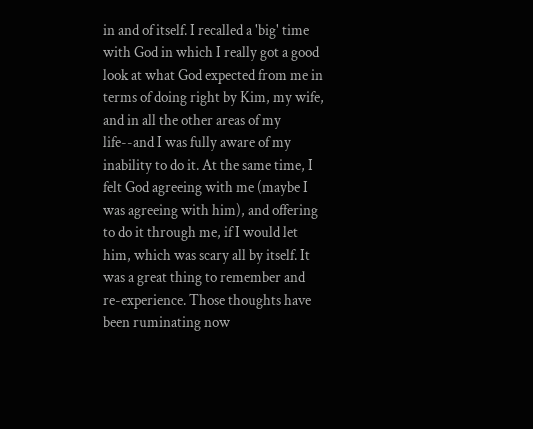in and of itself. I recalled a 'big' time with God in which I really got a good look at what God expected from me in terms of doing right by Kim, my wife, and in all the other areas of my life--and I was fully aware of my inability to do it. At the same time, I felt God agreeing with me (maybe I was agreeing with him), and offering to do it through me, if I would let him, which was scary all by itself. It was a great thing to remember and re-experience. Those thoughts have been ruminating now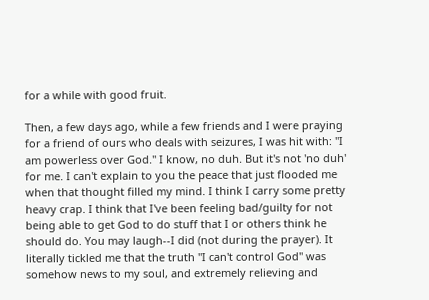for a while with good fruit.

Then, a few days ago, while a few friends and I were praying for a friend of ours who deals with seizures, I was hit with: "I am powerless over God." I know, no duh. But it's not 'no duh' for me. I can't explain to you the peace that just flooded me when that thought filled my mind. I think I carry some pretty heavy crap. I think that I've been feeling bad/guilty for not being able to get God to do stuff that I or others think he should do. You may laugh--I did (not during the prayer). It literally tickled me that the truth "I can't control God" was somehow news to my soul, and extremely relieving and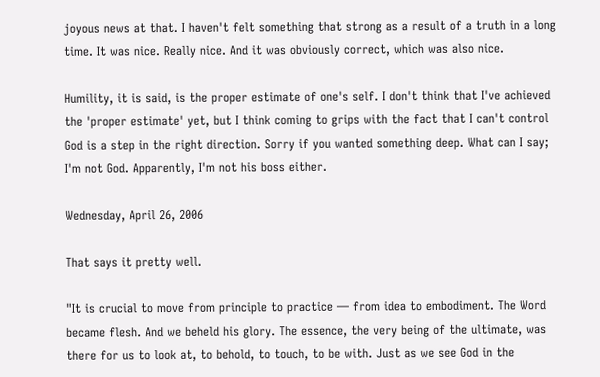joyous news at that. I haven't felt something that strong as a result of a truth in a long time. It was nice. Really nice. And it was obviously correct, which was also nice.

Humility, it is said, is the proper estimate of one's self. I don't think that I've achieved the 'proper estimate' yet, but I think coming to grips with the fact that I can't control God is a step in the right direction. Sorry if you wanted something deep. What can I say; I'm not God. Apparently, I'm not his boss either.

Wednesday, April 26, 2006

That says it pretty well.

"It is crucial to move from principle to practice — from idea to embodiment. The Word became flesh. And we beheld his glory. The essence, the very being of the ultimate, was there for us to look at, to behold, to touch, to be with. Just as we see God in the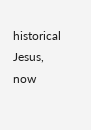historical Jesus, now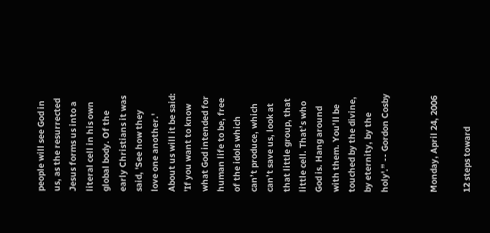people will see God in us, as the resurrected Jesus forms us into a literal cell in his own global body. Of the early Christians it was said, 'See how they love one another.' About us will it be said: 'If you want to know what God intended for human life to be, free of the idols which can’t produce, which can’t save us, look at that little group, that little cell. That’s who God is. Hang around with them. You’ll be touched by the divine, by eternity, by the holy'.” -- Gordon Cosby


Monday, April 24, 2006

12 steps toward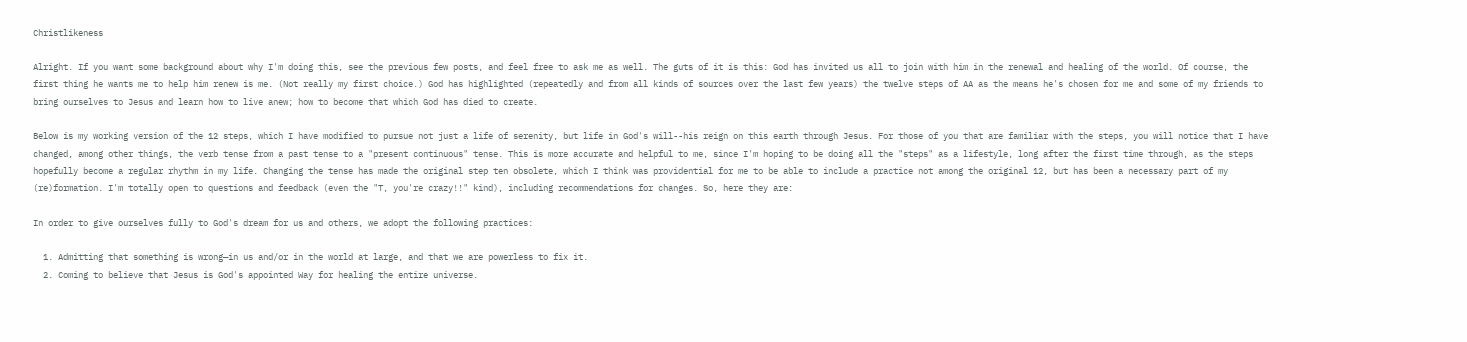Christlikeness

Alright. If you want some background about why I'm doing this, see the previous few posts, and feel free to ask me as well. The guts of it is this: God has invited us all to join with him in the renewal and healing of the world. Of course, the first thing he wants me to help him renew is me. (Not really my first choice.) God has highlighted (repeatedly and from all kinds of sources over the last few years) the twelve steps of AA as the means he's chosen for me and some of my friends to bring ourselves to Jesus and learn how to live anew; how to become that which God has died to create.

Below is my working version of the 12 steps, which I have modified to pursue not just a life of serenity, but life in God's will--his reign on this earth through Jesus. For those of you that are familiar with the steps, you will notice that I have changed, among other things, the verb tense from a past tense to a "present continuous" tense. This is more accurate and helpful to me, since I'm hoping to be doing all the "steps" as a lifestyle, long after the first time through, as the steps hopefully become a regular rhythm in my life. Changing the tense has made the original step ten obsolete, which I think was providential for me to be able to include a practice not among the original 12, but has been a necessary part of my (re)formation. I'm totally open to questions and feedback (even the "T, you're crazy!!" kind), including recommendations for changes. So, here they are:

In order to give ourselves fully to God's dream for us and others, we adopt the following practices:

  1. Admitting that something is wrong—in us and/or in the world at large, and that we are powerless to fix it.
  2. Coming to believe that Jesus is God's appointed Way for healing the entire universe.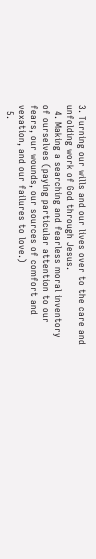3. Turning our wills and our lives over to the care and unfolding work of God through Jesus.
  4. Making a searching and fearless moral inventory of ourselves (paying particular attention to our fears, our wounds, our sources of comfort and vexation, and our failures to love.)
  5.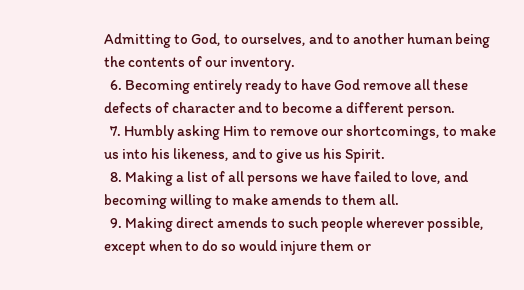Admitting to God, to ourselves, and to another human being the contents of our inventory.
  6. Becoming entirely ready to have God remove all these defects of character and to become a different person.
  7. Humbly asking Him to remove our shortcomings, to make us into his likeness, and to give us his Spirit.
  8. Making a list of all persons we have failed to love, and becoming willing to make amends to them all.
  9. Making direct amends to such people wherever possible, except when to do so would injure them or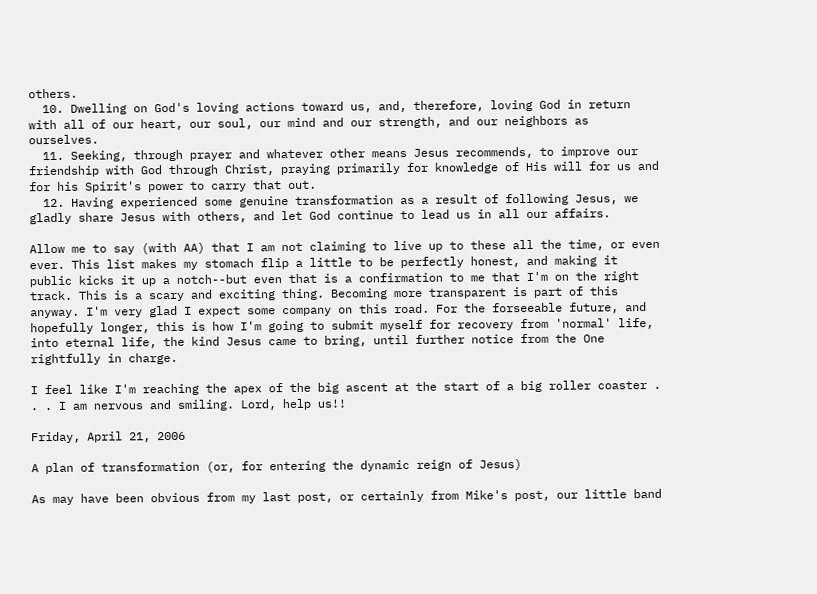others.
  10. Dwelling on God's loving actions toward us, and, therefore, loving God in return with all of our heart, our soul, our mind and our strength, and our neighbors as ourselves.
  11. Seeking, through prayer and whatever other means Jesus recommends, to improve our friendship with God through Christ, praying primarily for knowledge of His will for us and for his Spirit's power to carry that out.
  12. Having experienced some genuine transformation as a result of following Jesus, we gladly share Jesus with others, and let God continue to lead us in all our affairs.

Allow me to say (with AA) that I am not claiming to live up to these all the time, or even ever. This list makes my stomach flip a little to be perfectly honest, and making it public kicks it up a notch--but even that is a confirmation to me that I'm on the right track. This is a scary and exciting thing. Becoming more transparent is part of this anyway. I'm very glad I expect some company on this road. For the forseeable future, and hopefully longer, this is how I'm going to submit myself for recovery from 'normal' life, into eternal life, the kind Jesus came to bring, until further notice from the One rightfully in charge.

I feel like I'm reaching the apex of the big ascent at the start of a big roller coaster . . . I am nervous and smiling. Lord, help us!!

Friday, April 21, 2006

A plan of transformation (or, for entering the dynamic reign of Jesus)

As may have been obvious from my last post, or certainly from Mike's post, our little band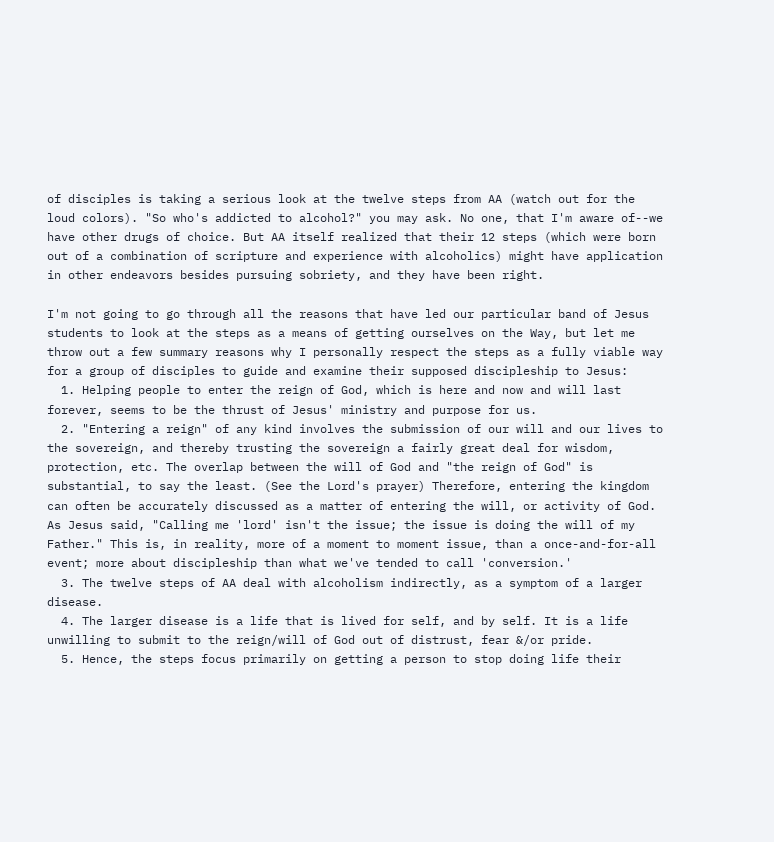of disciples is taking a serious look at the twelve steps from AA (watch out for the loud colors). "So who's addicted to alcohol?" you may ask. No one, that I'm aware of--we have other drugs of choice. But AA itself realized that their 12 steps (which were born out of a combination of scripture and experience with alcoholics) might have application in other endeavors besides pursuing sobriety, and they have been right.

I'm not going to go through all the reasons that have led our particular band of Jesus students to look at the steps as a means of getting ourselves on the Way, but let me throw out a few summary reasons why I personally respect the steps as a fully viable way for a group of disciples to guide and examine their supposed discipleship to Jesus:
  1. Helping people to enter the reign of God, which is here and now and will last forever, seems to be the thrust of Jesus' ministry and purpose for us.
  2. "Entering a reign" of any kind involves the submission of our will and our lives to the sovereign, and thereby trusting the sovereign a fairly great deal for wisdom, protection, etc. The overlap between the will of God and "the reign of God" is substantial, to say the least. (See the Lord's prayer) Therefore, entering the kingdom can often be accurately discussed as a matter of entering the will, or activity of God. As Jesus said, "Calling me 'lord' isn't the issue; the issue is doing the will of my Father." This is, in reality, more of a moment to moment issue, than a once-and-for-all event; more about discipleship than what we've tended to call 'conversion.'
  3. The twelve steps of AA deal with alcoholism indirectly, as a symptom of a larger disease.
  4. The larger disease is a life that is lived for self, and by self. It is a life unwilling to submit to the reign/will of God out of distrust, fear &/or pride.
  5. Hence, the steps focus primarily on getting a person to stop doing life their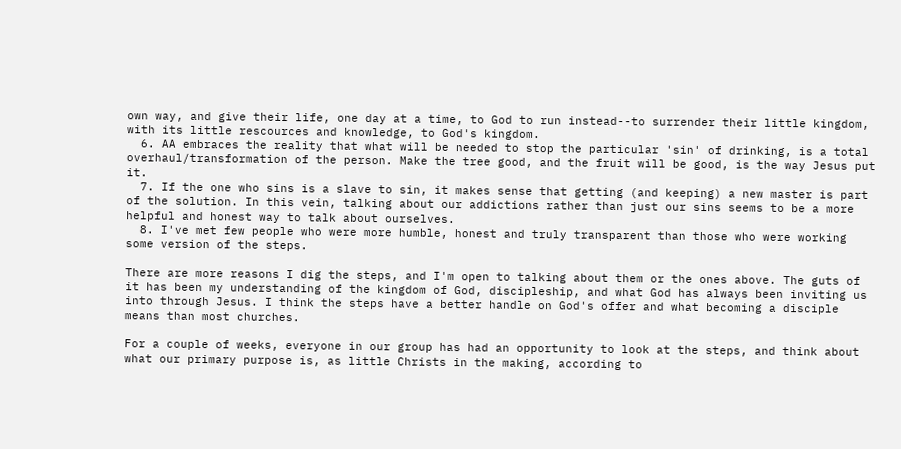own way, and give their life, one day at a time, to God to run instead--to surrender their little kingdom, with its little rescources and knowledge, to God's kingdom.
  6. AA embraces the reality that what will be needed to stop the particular 'sin' of drinking, is a total overhaul/transformation of the person. Make the tree good, and the fruit will be good, is the way Jesus put it.
  7. If the one who sins is a slave to sin, it makes sense that getting (and keeping) a new master is part of the solution. In this vein, talking about our addictions rather than just our sins seems to be a more helpful and honest way to talk about ourselves.
  8. I've met few people who were more humble, honest and truly transparent than those who were working some version of the steps.

There are more reasons I dig the steps, and I'm open to talking about them or the ones above. The guts of it has been my understanding of the kingdom of God, discipleship, and what God has always been inviting us into through Jesus. I think the steps have a better handle on God's offer and what becoming a disciple means than most churches.

For a couple of weeks, everyone in our group has had an opportunity to look at the steps, and think about what our primary purpose is, as little Christs in the making, according to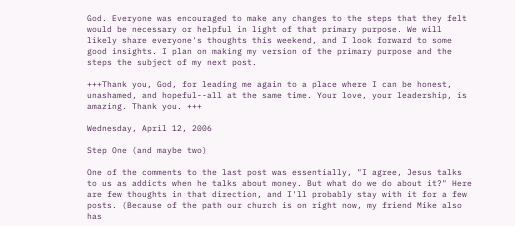God. Everyone was encouraged to make any changes to the steps that they felt would be necessary or helpful in light of that primary purpose. We will likely share everyone's thoughts this weekend, and I look forward to some good insights. I plan on making my version of the primary purpose and the steps the subject of my next post.

+++Thank you, God, for leading me again to a place where I can be honest, unashamed, and hopeful--all at the same time. Your love, your leadership, is amazing. Thank you. +++

Wednesday, April 12, 2006

Step One (and maybe two)

One of the comments to the last post was essentially, "I agree, Jesus talks to us as addicts when he talks about money. But what do we do about it?" Here are few thoughts in that direction, and I'll probably stay with it for a few posts. (Because of the path our church is on right now, my friend Mike also has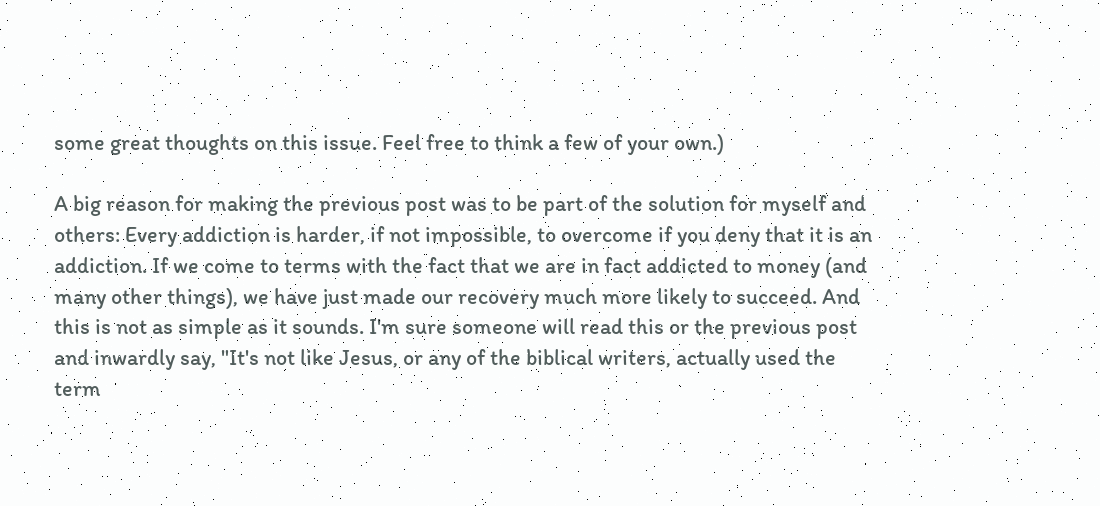some great thoughts on this issue. Feel free to think a few of your own.)

A big reason for making the previous post was to be part of the solution for myself and others: Every addiction is harder, if not impossible, to overcome if you deny that it is an addiction. If we come to terms with the fact that we are in fact addicted to money (and many other things), we have just made our recovery much more likely to succeed. And this is not as simple as it sounds. I'm sure someone will read this or the previous post and inwardly say, "It's not like Jesus, or any of the biblical writers, actually used the term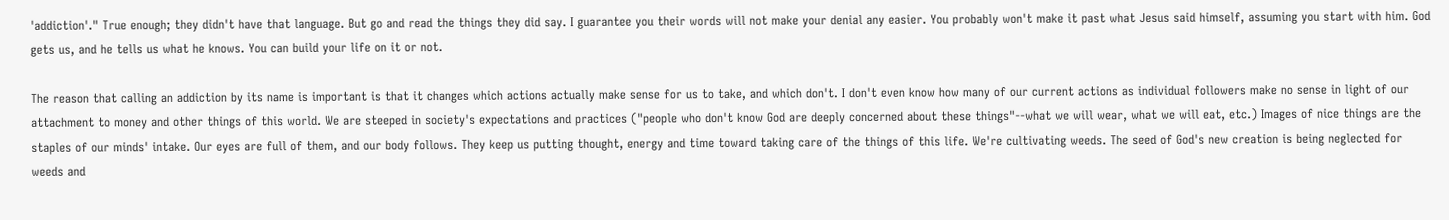'addiction'." True enough; they didn't have that language. But go and read the things they did say. I guarantee you their words will not make your denial any easier. You probably won't make it past what Jesus said himself, assuming you start with him. God gets us, and he tells us what he knows. You can build your life on it or not.

The reason that calling an addiction by its name is important is that it changes which actions actually make sense for us to take, and which don't. I don't even know how many of our current actions as individual followers make no sense in light of our attachment to money and other things of this world. We are steeped in society's expectations and practices ("people who don't know God are deeply concerned about these things"--what we will wear, what we will eat, etc.) Images of nice things are the staples of our minds' intake. Our eyes are full of them, and our body follows. They keep us putting thought, energy and time toward taking care of the things of this life. We're cultivating weeds. The seed of God's new creation is being neglected for weeds and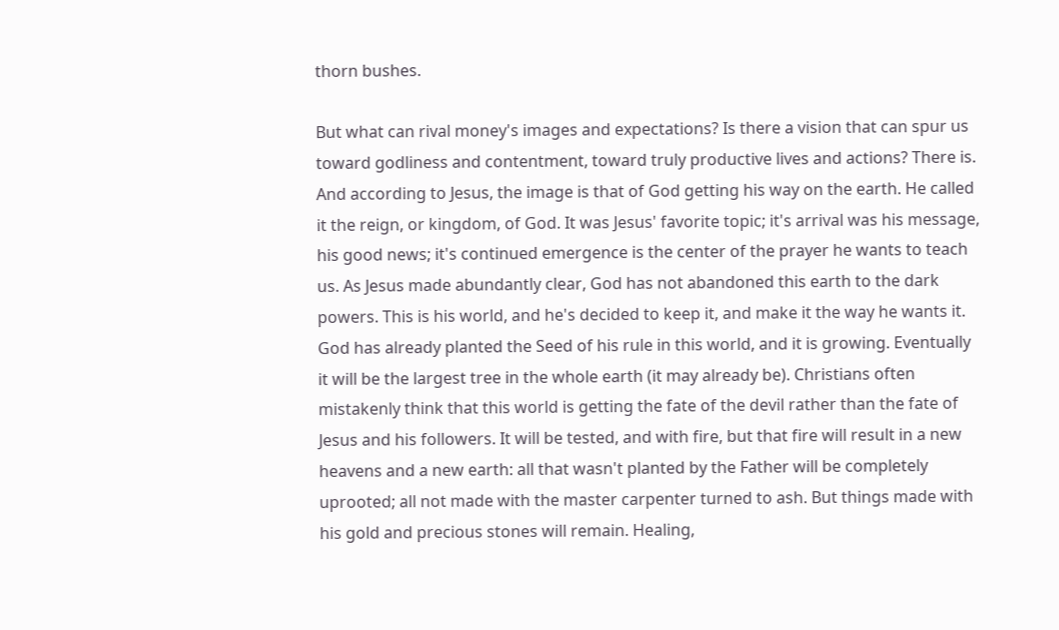thorn bushes.

But what can rival money's images and expectations? Is there a vision that can spur us toward godliness and contentment, toward truly productive lives and actions? There is. And according to Jesus, the image is that of God getting his way on the earth. He called it the reign, or kingdom, of God. It was Jesus' favorite topic; it's arrival was his message, his good news; it's continued emergence is the center of the prayer he wants to teach us. As Jesus made abundantly clear, God has not abandoned this earth to the dark powers. This is his world, and he's decided to keep it, and make it the way he wants it. God has already planted the Seed of his rule in this world, and it is growing. Eventually it will be the largest tree in the whole earth (it may already be). Christians often mistakenly think that this world is getting the fate of the devil rather than the fate of Jesus and his followers. It will be tested, and with fire, but that fire will result in a new heavens and a new earth: all that wasn't planted by the Father will be completely uprooted; all not made with the master carpenter turned to ash. But things made with his gold and precious stones will remain. Healing,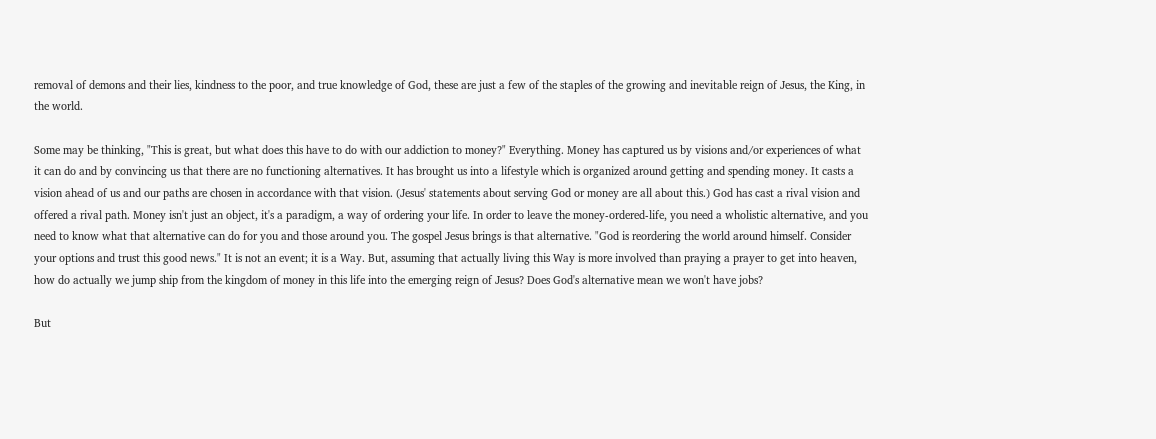removal of demons and their lies, kindness to the poor, and true knowledge of God, these are just a few of the staples of the growing and inevitable reign of Jesus, the King, in the world.

Some may be thinking, "This is great, but what does this have to do with our addiction to money?" Everything. Money has captured us by visions and/or experiences of what it can do and by convincing us that there are no functioning alternatives. It has brought us into a lifestyle which is organized around getting and spending money. It casts a vision ahead of us and our paths are chosen in accordance with that vision. (Jesus' statements about serving God or money are all about this.) God has cast a rival vision and offered a rival path. Money isn't just an object, it's a paradigm, a way of ordering your life. In order to leave the money-ordered-life, you need a wholistic alternative, and you need to know what that alternative can do for you and those around you. The gospel Jesus brings is that alternative. "God is reordering the world around himself. Consider your options and trust this good news." It is not an event; it is a Way. But, assuming that actually living this Way is more involved than praying a prayer to get into heaven, how do actually we jump ship from the kingdom of money in this life into the emerging reign of Jesus? Does God's alternative mean we won't have jobs?

But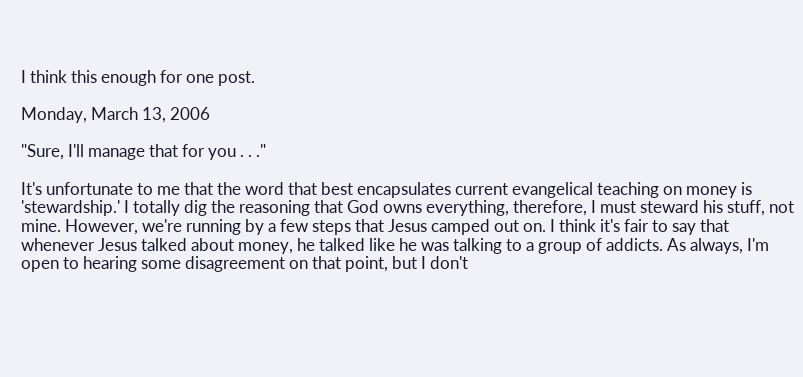I think this enough for one post.

Monday, March 13, 2006

"Sure, I'll manage that for you . . ."

It's unfortunate to me that the word that best encapsulates current evangelical teaching on money is 'stewardship.' I totally dig the reasoning that God owns everything, therefore, I must steward his stuff, not mine. However, we're running by a few steps that Jesus camped out on. I think it's fair to say that whenever Jesus talked about money, he talked like he was talking to a group of addicts. As always, I'm open to hearing some disagreement on that point, but I don't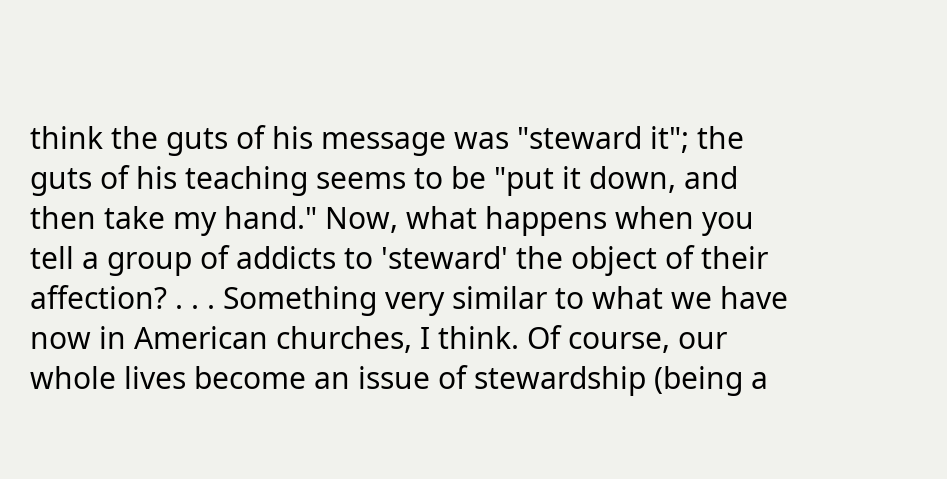think the guts of his message was "steward it"; the guts of his teaching seems to be "put it down, and then take my hand." Now, what happens when you tell a group of addicts to 'steward' the object of their affection? . . . Something very similar to what we have now in American churches, I think. Of course, our whole lives become an issue of stewardship (being a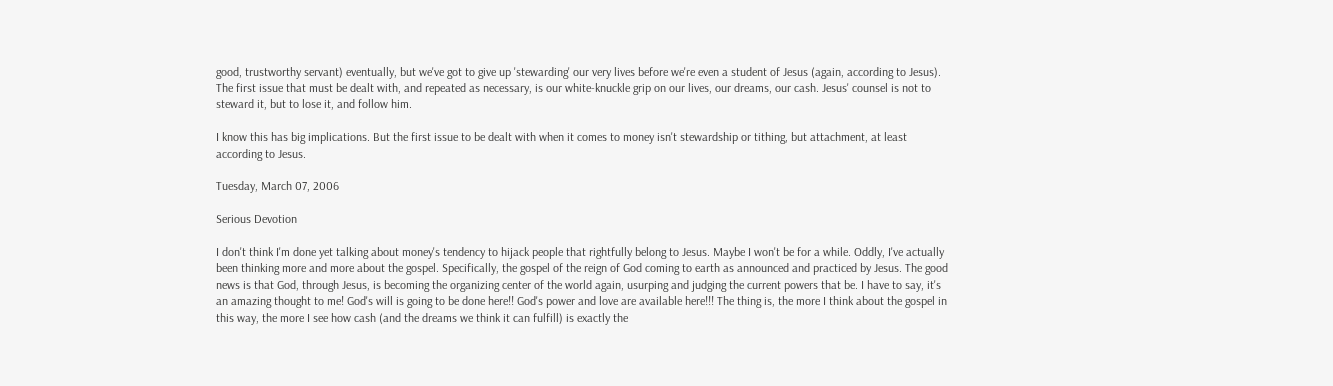good, trustworthy servant) eventually, but we've got to give up 'stewarding' our very lives before we're even a student of Jesus (again, according to Jesus). The first issue that must be dealt with, and repeated as necessary, is our white-knuckle grip on our lives, our dreams, our cash. Jesus' counsel is not to steward it, but to lose it, and follow him.

I know this has big implications. But the first issue to be dealt with when it comes to money isn't stewardship or tithing, but attachment, at least according to Jesus.

Tuesday, March 07, 2006

Serious Devotion

I don't think I'm done yet talking about money's tendency to hijack people that rightfully belong to Jesus. Maybe I won't be for a while. Oddly, I've actually been thinking more and more about the gospel. Specifically, the gospel of the reign of God coming to earth as announced and practiced by Jesus. The good news is that God, through Jesus, is becoming the organizing center of the world again, usurping and judging the current powers that be. I have to say, it's an amazing thought to me! God's will is going to be done here!! God's power and love are available here!!! The thing is, the more I think about the gospel in this way, the more I see how cash (and the dreams we think it can fulfill) is exactly the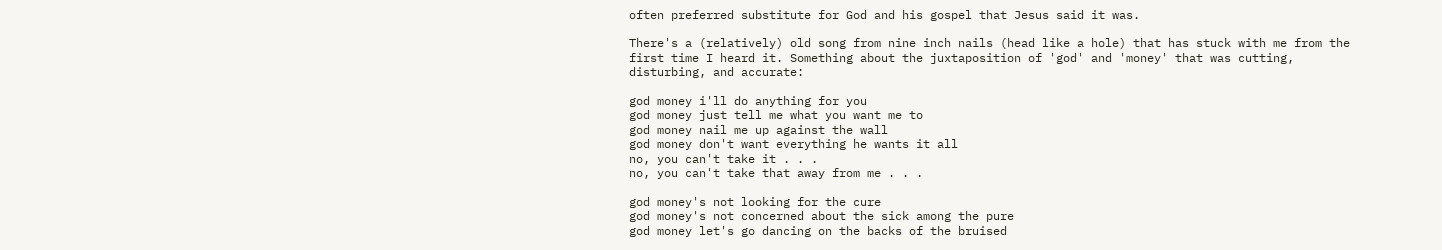often preferred substitute for God and his gospel that Jesus said it was.

There's a (relatively) old song from nine inch nails (head like a hole) that has stuck with me from the first time I heard it. Something about the juxtaposition of 'god' and 'money' that was cutting, disturbing, and accurate:

god money i'll do anything for you
god money just tell me what you want me to
god money nail me up against the wall
god money don't want everything he wants it all
no, you can't take it . . .
no, you can't take that away from me . . .

god money's not looking for the cure
god money's not concerned about the sick among the pure
god money let's go dancing on the backs of the bruised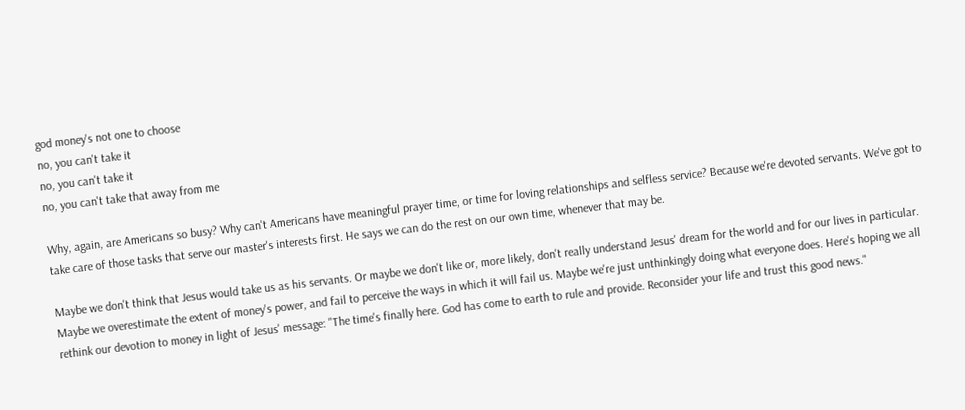god money's not one to choose
no, you can't take it
no, you can't take it
no, you can't take that away from me

Why, again, are Americans so busy? Why can't Americans have meaningful prayer time, or time for loving relationships and selfless service? Because we're devoted servants. We've got to take care of those tasks that serve our master's interests first. He says we can do the rest on our own time, whenever that may be.

Maybe we don't think that Jesus would take us as his servants. Or maybe we don't like or, more likely, don't really understand Jesus' dream for the world and for our lives in particular. Maybe we overestimate the extent of money's power, and fail to perceive the ways in which it will fail us. Maybe we're just unthinkingly doing what everyone does. Here's hoping we all rethink our devotion to money in light of Jesus' message: "The time's finally here. God has come to earth to rule and provide. Reconsider your life and trust this good news."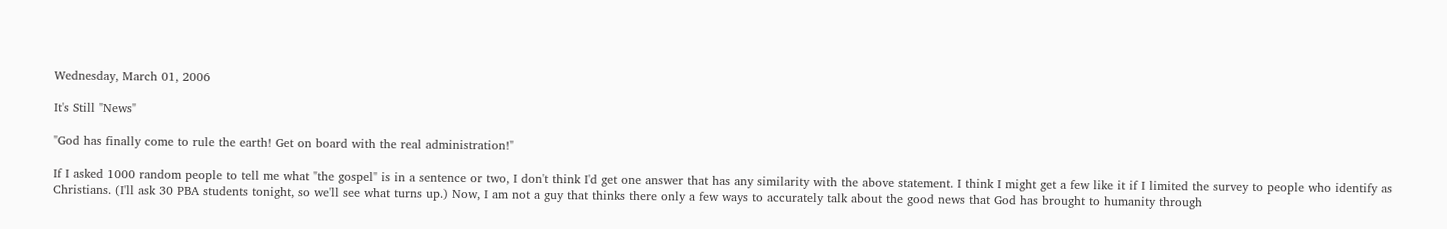Wednesday, March 01, 2006

It's Still "News"

"God has finally come to rule the earth! Get on board with the real administration!"

If I asked 1000 random people to tell me what "the gospel" is in a sentence or two, I don't think I'd get one answer that has any similarity with the above statement. I think I might get a few like it if I limited the survey to people who identify as Christians. (I'll ask 30 PBA students tonight, so we'll see what turns up.) Now, I am not a guy that thinks there only a few ways to accurately talk about the good news that God has brought to humanity through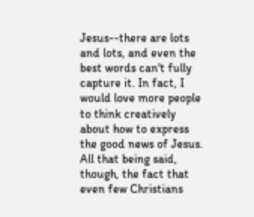Jesus--there are lots and lots, and even the best words can't fully capture it. In fact, I would love more people to think creatively about how to express the good news of Jesus. All that being said, though, the fact that even few Christians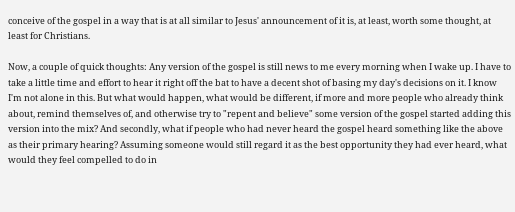conceive of the gospel in a way that is at all similar to Jesus' announcement of it is, at least, worth some thought, at least for Christians.

Now, a couple of quick thoughts: Any version of the gospel is still news to me every morning when I wake up. I have to take a little time and effort to hear it right off the bat to have a decent shot of basing my day's decisions on it. I know I'm not alone in this. But what would happen, what would be different, if more and more people who already think about, remind themselves of, and otherwise try to "repent and believe" some version of the gospel started adding this version into the mix? And secondly, what if people who had never heard the gospel heard something like the above as their primary hearing? Assuming someone would still regard it as the best opportunity they had ever heard, what would they feel compelled to do in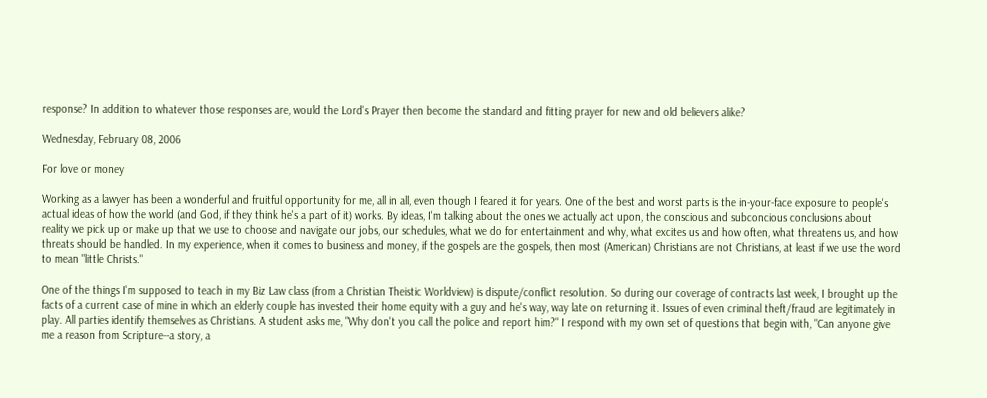response? In addition to whatever those responses are, would the Lord's Prayer then become the standard and fitting prayer for new and old believers alike?

Wednesday, February 08, 2006

For love or money

Working as a lawyer has been a wonderful and fruitful opportunity for me, all in all, even though I feared it for years. One of the best and worst parts is the in-your-face exposure to people's actual ideas of how the world (and God, if they think he's a part of it) works. By ideas, I'm talking about the ones we actually act upon, the conscious and subconcious conclusions about reality we pick up or make up that we use to choose and navigate our jobs, our schedules, what we do for entertainment and why, what excites us and how often, what threatens us, and how threats should be handled. In my experience, when it comes to business and money, if the gospels are the gospels, then most (American) Christians are not Christians, at least if we use the word to mean "little Christs."

One of the things I'm supposed to teach in my Biz Law class (from a Christian Theistic Worldview) is dispute/conflict resolution. So during our coverage of contracts last week, I brought up the facts of a current case of mine in which an elderly couple has invested their home equity with a guy and he's way, way late on returning it. Issues of even criminal theft/fraud are legitimately in play. All parties identify themselves as Christians. A student asks me, "Why don't you call the police and report him?" I respond with my own set of questions that begin with, "Can anyone give me a reason from Scripture--a story, a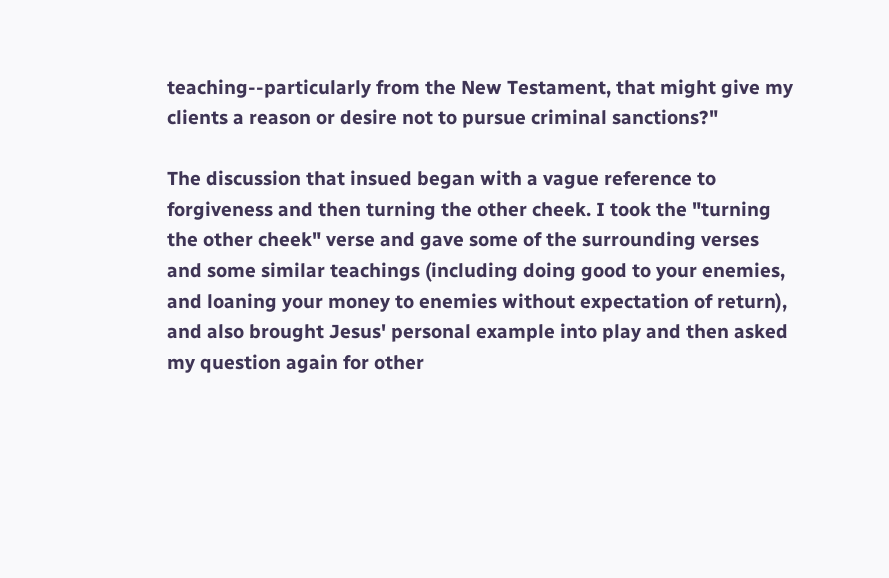teaching--particularly from the New Testament, that might give my clients a reason or desire not to pursue criminal sanctions?"

The discussion that insued began with a vague reference to forgiveness and then turning the other cheek. I took the "turning the other cheek" verse and gave some of the surrounding verses and some similar teachings (including doing good to your enemies, and loaning your money to enemies without expectation of return), and also brought Jesus' personal example into play and then asked my question again for other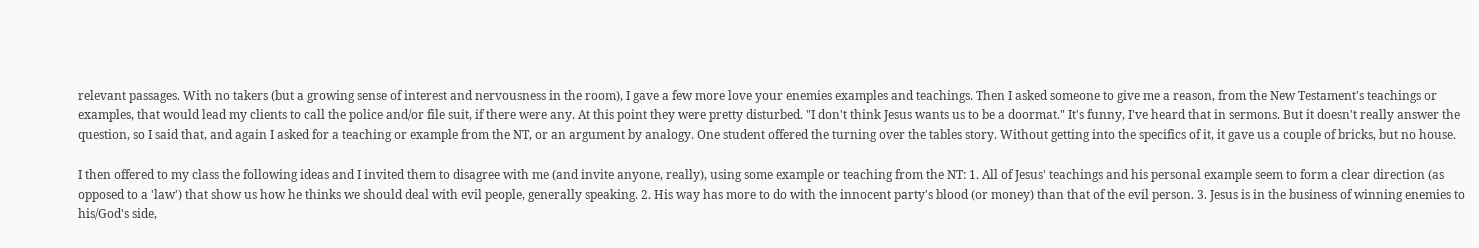relevant passages. With no takers (but a growing sense of interest and nervousness in the room), I gave a few more love your enemies examples and teachings. Then I asked someone to give me a reason, from the New Testament's teachings or examples, that would lead my clients to call the police and/or file suit, if there were any. At this point they were pretty disturbed. "I don't think Jesus wants us to be a doormat." It's funny, I've heard that in sermons. But it doesn't really answer the question, so I said that, and again I asked for a teaching or example from the NT, or an argument by analogy. One student offered the turning over the tables story. Without getting into the specifics of it, it gave us a couple of bricks, but no house.

I then offered to my class the following ideas and I invited them to disagree with me (and invite anyone, really), using some example or teaching from the NT: 1. All of Jesus' teachings and his personal example seem to form a clear direction (as opposed to a 'law') that show us how he thinks we should deal with evil people, generally speaking. 2. His way has more to do with the innocent party's blood (or money) than that of the evil person. 3. Jesus is in the business of winning enemies to his/God's side,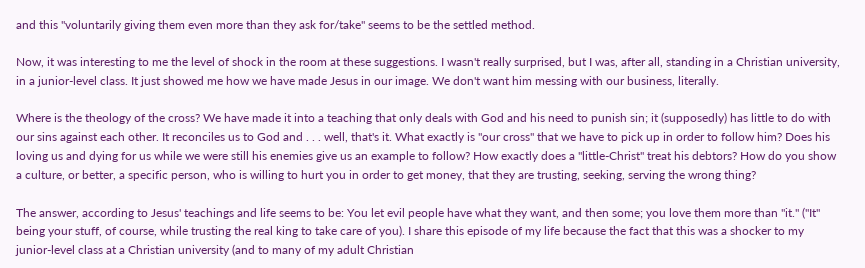and this "voluntarily giving them even more than they ask for/take" seems to be the settled method.

Now, it was interesting to me the level of shock in the room at these suggestions. I wasn't really surprised, but I was, after all, standing in a Christian university, in a junior-level class. It just showed me how we have made Jesus in our image. We don't want him messing with our business, literally.

Where is the theology of the cross? We have made it into a teaching that only deals with God and his need to punish sin; it (supposedly) has little to do with our sins against each other. It reconciles us to God and . . . well, that's it. What exactly is "our cross" that we have to pick up in order to follow him? Does his loving us and dying for us while we were still his enemies give us an example to follow? How exactly does a "little-Christ" treat his debtors? How do you show a culture, or better, a specific person, who is willing to hurt you in order to get money, that they are trusting, seeking, serving the wrong thing?

The answer, according to Jesus' teachings and life seems to be: You let evil people have what they want, and then some; you love them more than "it." ("It" being your stuff, of course, while trusting the real king to take care of you). I share this episode of my life because the fact that this was a shocker to my junior-level class at a Christian university (and to many of my adult Christian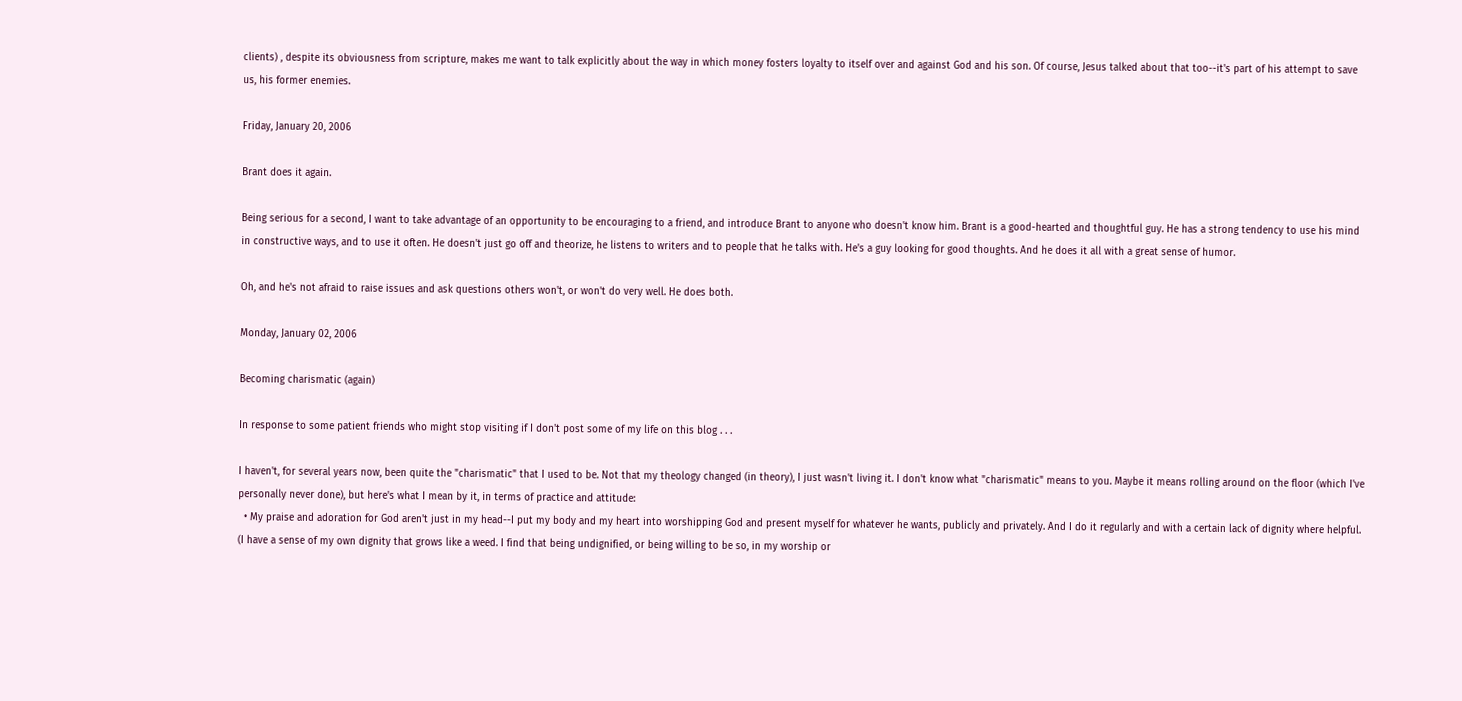clients) , despite its obviousness from scripture, makes me want to talk explicitly about the way in which money fosters loyalty to itself over and against God and his son. Of course, Jesus talked about that too--it's part of his attempt to save us, his former enemies.

Friday, January 20, 2006

Brant does it again.

Being serious for a second, I want to take advantage of an opportunity to be encouraging to a friend, and introduce Brant to anyone who doesn't know him. Brant is a good-hearted and thoughtful guy. He has a strong tendency to use his mind in constructive ways, and to use it often. He doesn't just go off and theorize, he listens to writers and to people that he talks with. He's a guy looking for good thoughts. And he does it all with a great sense of humor.

Oh, and he's not afraid to raise issues and ask questions others won't, or won't do very well. He does both.

Monday, January 02, 2006

Becoming charismatic (again)

In response to some patient friends who might stop visiting if I don't post some of my life on this blog . . .

I haven't, for several years now, been quite the "charismatic" that I used to be. Not that my theology changed (in theory), I just wasn't living it. I don't know what "charismatic" means to you. Maybe it means rolling around on the floor (which I've personally never done), but here's what I mean by it, in terms of practice and attitude:
  • My praise and adoration for God aren't just in my head--I put my body and my heart into worshipping God and present myself for whatever he wants, publicly and privately. And I do it regularly and with a certain lack of dignity where helpful. (I have a sense of my own dignity that grows like a weed. I find that being undignified, or being willing to be so, in my worship or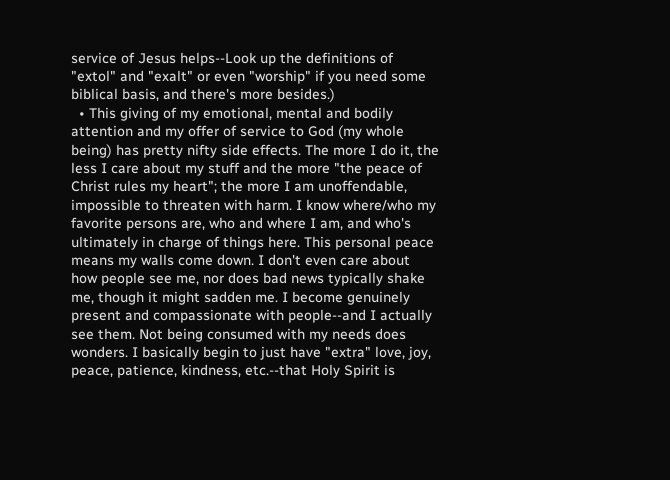service of Jesus helps--Look up the definitions of "extol" and "exalt" or even "worship" if you need some biblical basis, and there's more besides.)
  • This giving of my emotional, mental and bodily attention and my offer of service to God (my whole being) has pretty nifty side effects. The more I do it, the less I care about my stuff and the more "the peace of Christ rules my heart"; the more I am unoffendable, impossible to threaten with harm. I know where/who my favorite persons are, who and where I am, and who's ultimately in charge of things here. This personal peace means my walls come down. I don't even care about how people see me, nor does bad news typically shake me, though it might sadden me. I become genuinely present and compassionate with people--and I actually see them. Not being consumed with my needs does wonders. I basically begin to just have "extra" love, joy, peace, patience, kindness, etc.--that Holy Spirit is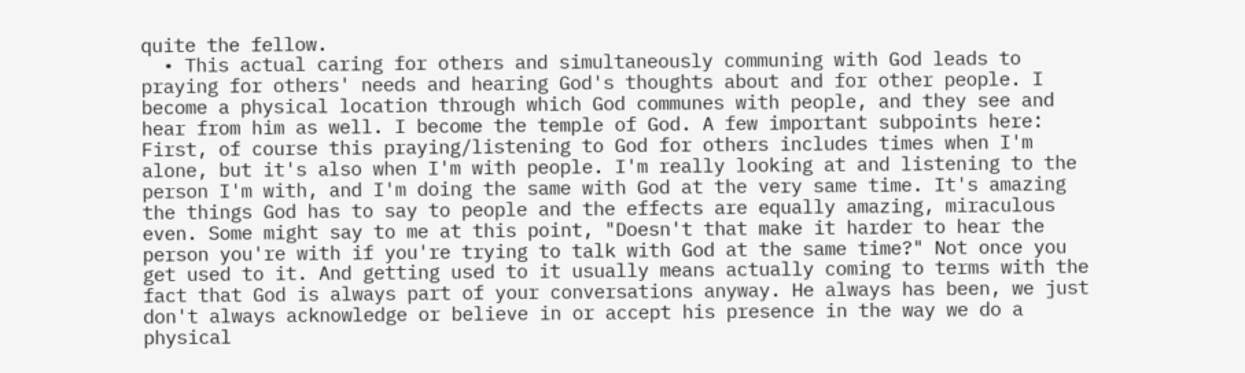quite the fellow.
  • This actual caring for others and simultaneously communing with God leads to praying for others' needs and hearing God's thoughts about and for other people. I become a physical location through which God communes with people, and they see and hear from him as well. I become the temple of God. A few important subpoints here: First, of course this praying/listening to God for others includes times when I'm alone, but it's also when I'm with people. I'm really looking at and listening to the person I'm with, and I'm doing the same with God at the very same time. It's amazing the things God has to say to people and the effects are equally amazing, miraculous even. Some might say to me at this point, "Doesn't that make it harder to hear the person you're with if you're trying to talk with God at the same time?" Not once you get used to it. And getting used to it usually means actually coming to terms with the fact that God is always part of your conversations anyway. He always has been, we just don't always acknowledge or believe in or accept his presence in the way we do a physical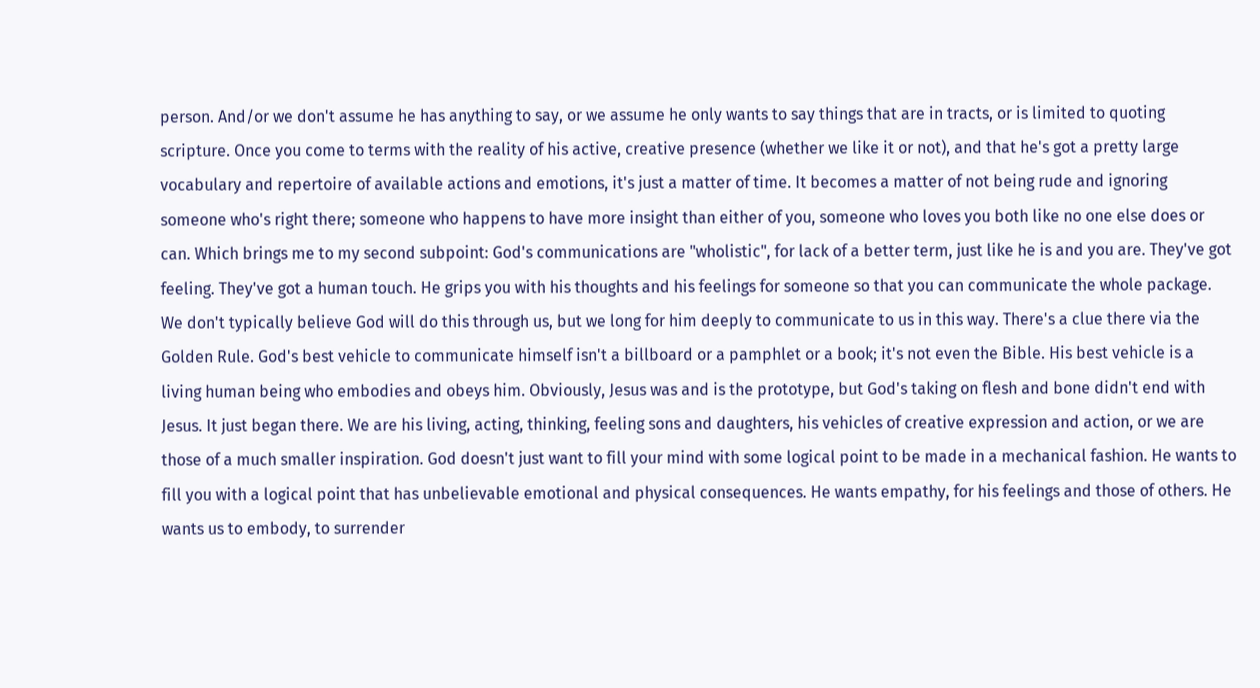person. And/or we don't assume he has anything to say, or we assume he only wants to say things that are in tracts, or is limited to quoting scripture. Once you come to terms with the reality of his active, creative presence (whether we like it or not), and that he's got a pretty large vocabulary and repertoire of available actions and emotions, it's just a matter of time. It becomes a matter of not being rude and ignoring someone who's right there; someone who happens to have more insight than either of you, someone who loves you both like no one else does or can. Which brings me to my second subpoint: God's communications are "wholistic", for lack of a better term, just like he is and you are. They've got feeling. They've got a human touch. He grips you with his thoughts and his feelings for someone so that you can communicate the whole package. We don't typically believe God will do this through us, but we long for him deeply to communicate to us in this way. There's a clue there via the Golden Rule. God's best vehicle to communicate himself isn't a billboard or a pamphlet or a book; it's not even the Bible. His best vehicle is a living human being who embodies and obeys him. Obviously, Jesus was and is the prototype, but God's taking on flesh and bone didn't end with Jesus. It just began there. We are his living, acting, thinking, feeling sons and daughters, his vehicles of creative expression and action, or we are those of a much smaller inspiration. God doesn't just want to fill your mind with some logical point to be made in a mechanical fashion. He wants to fill you with a logical point that has unbelievable emotional and physical consequences. He wants empathy, for his feelings and those of others. He wants us to embody, to surrender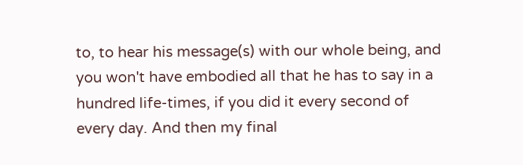to, to hear his message(s) with our whole being, and you won't have embodied all that he has to say in a hundred life-times, if you did it every second of every day. And then my final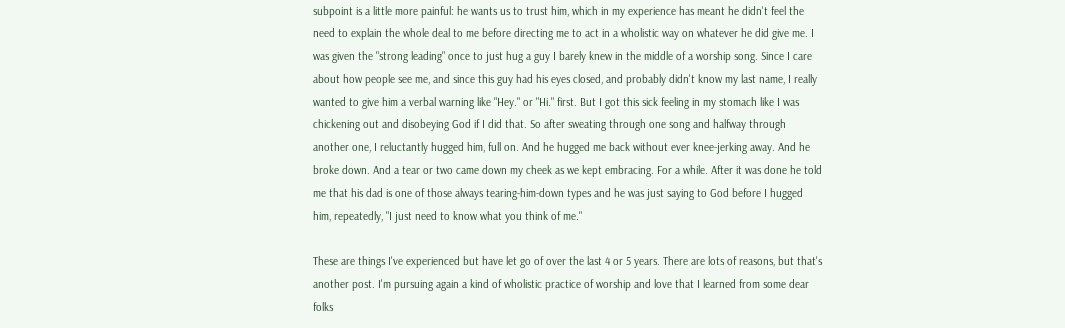subpoint is a little more painful: he wants us to trust him, which in my experience has meant he didn't feel the need to explain the whole deal to me before directing me to act in a wholistic way on whatever he did give me. I was given the "strong leading" once to just hug a guy I barely knew in the middle of a worship song. Since I care about how people see me, and since this guy had his eyes closed, and probably didn't know my last name, I really wanted to give him a verbal warning like "Hey." or "Hi." first. But I got this sick feeling in my stomach like I was chickening out and disobeying God if I did that. So after sweating through one song and halfway through another one, I reluctantly hugged him, full on. And he hugged me back without ever knee-jerking away. And he broke down. And a tear or two came down my cheek as we kept embracing. For a while. After it was done he told me that his dad is one of those always tearing-him-down types and he was just saying to God before I hugged him, repeatedly, "I just need to know what you think of me."

These are things I've experienced but have let go of over the last 4 or 5 years. There are lots of reasons, but that's another post. I'm pursuing again a kind of wholistic practice of worship and love that I learned from some dear folks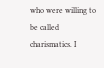who were willing to be called charismatics. I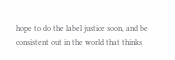hope to do the label justice soon, and be consistent out in the world that thinks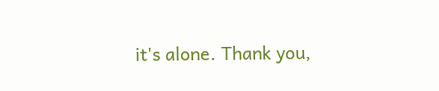it's alone. Thank you,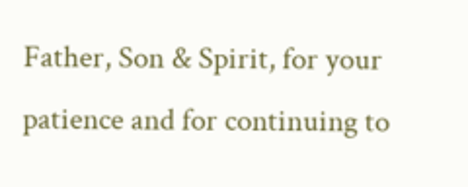Father, Son & Spirit, for your patience and for continuing to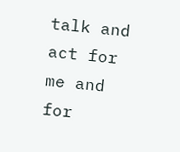talk and act for me and for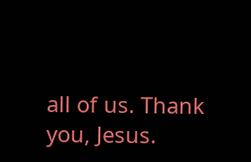all of us. Thank you, Jesus.